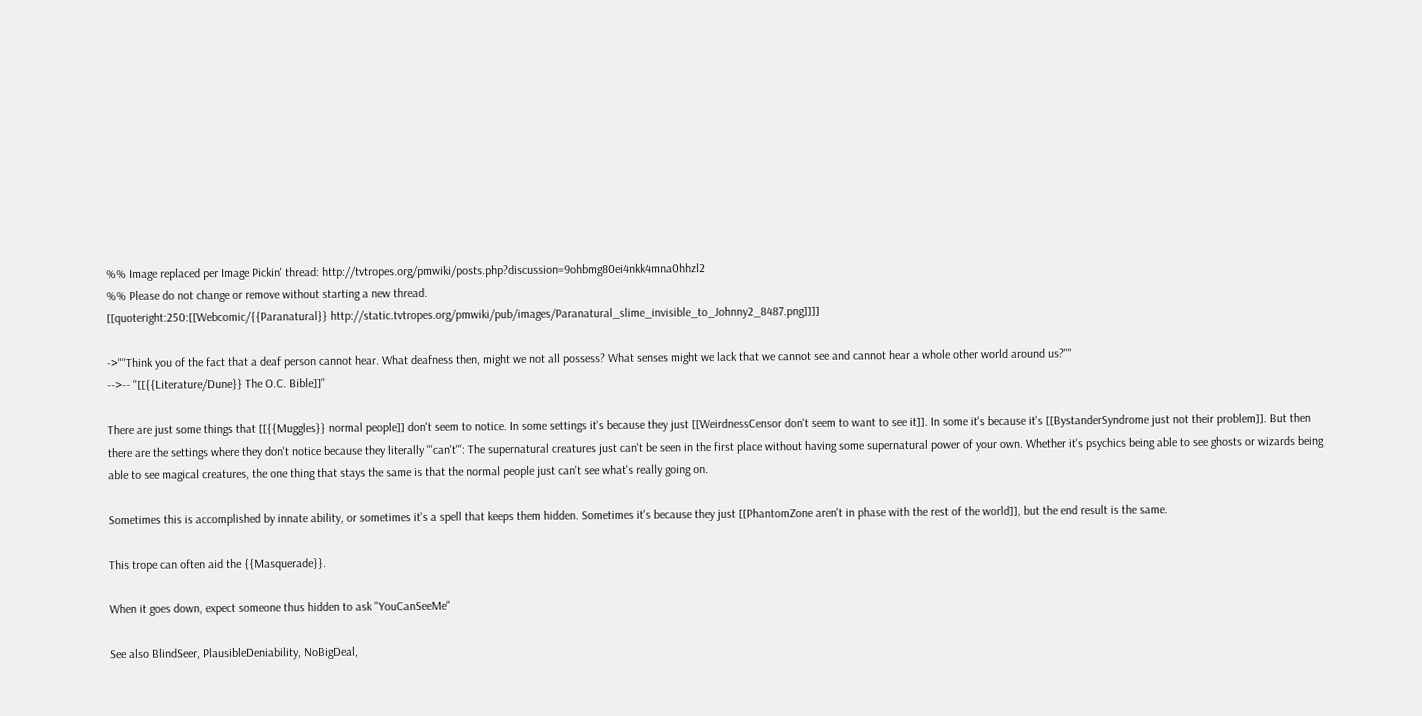%% Image replaced per Image Pickin' thread: http://tvtropes.org/pmwiki/posts.php?discussion=9ohbmg80ei4nkk4mna0hhzl2
%% Please do not change or remove without starting a new thread.
[[quoteright:250:[[Webcomic/{{Paranatural}} http://static.tvtropes.org/pmwiki/pub/images/Paranatural_slime_invisible_to_Johnny2_8487.png]]]]

->"''Think you of the fact that a deaf person cannot hear. What deafness then, might we not all possess? What senses might we lack that we cannot see and cannot hear a whole other world around us?''"
-->-- ''[[{{Literature/Dune}} The O.C. Bible]]''

There are just some things that [[{{Muggles}} normal people]] don't seem to notice. In some settings it's because they just [[WeirdnessCensor don't seem to want to see it]]. In some it's because it's [[BystanderSyndrome just not their problem]]. But then there are the settings where they don't notice because they literally '''can't''': The supernatural creatures just can't be seen in the first place without having some supernatural power of your own. Whether it's psychics being able to see ghosts or wizards being able to see magical creatures, the one thing that stays the same is that the normal people just can't see what's really going on.

Sometimes this is accomplished by innate ability, or sometimes it's a spell that keeps them hidden. Sometimes it's because they just [[PhantomZone aren't in phase with the rest of the world]], but the end result is the same.

This trope can often aid the {{Masquerade}}.

When it goes down, expect someone thus hidden to ask "YouCanSeeMe"

See also BlindSeer, PlausibleDeniability, NoBigDeal,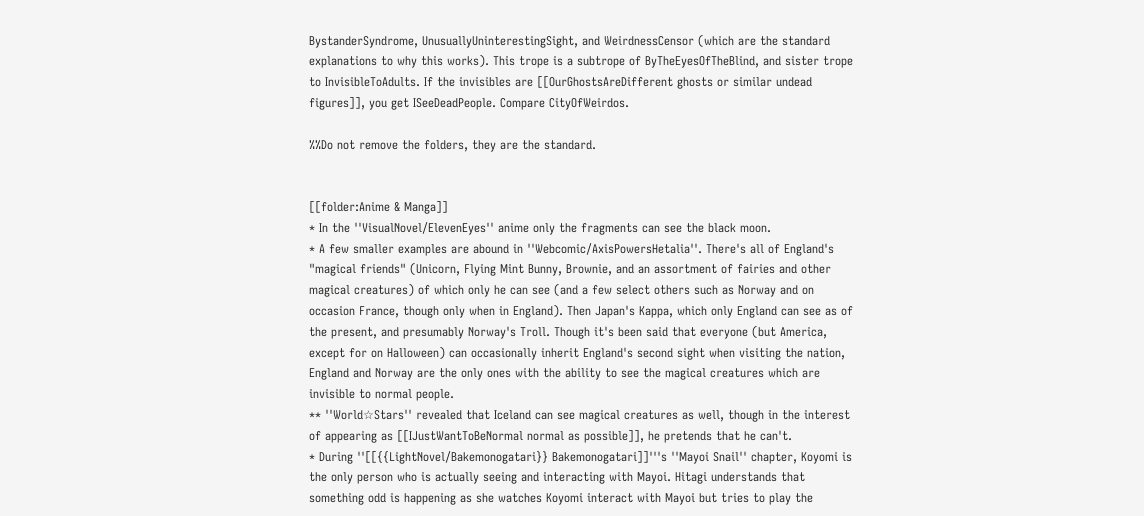BystanderSyndrome, UnusuallyUninterestingSight, and WeirdnessCensor (which are the standard explanations to why this works). This trope is a subtrope of ByTheEyesOfTheBlind, and sister trope to InvisibleToAdults. If the invisibles are [[OurGhostsAreDifferent ghosts or similar undead figures]], you get ISeeDeadPeople. Compare CityOfWeirdos.

%%Do not remove the folders, they are the standard.


[[folder:Anime & Manga]]
* In the ''VisualNovel/ElevenEyes'' anime only the fragments can see the black moon.
* A few smaller examples are abound in ''Webcomic/AxisPowersHetalia''. There's all of England's "magical friends" (Unicorn, Flying Mint Bunny, Brownie, and an assortment of fairies and other magical creatures) of which only he can see (and a few select others such as Norway and on occasion France, though only when in England). Then Japan's Kappa, which only England can see as of the present, and presumably Norway's Troll. Though it's been said that everyone (but America, except for on Halloween) can occasionally inherit England's second sight when visiting the nation, England and Norway are the only ones with the ability to see the magical creatures which are invisible to normal people.
** ''World☆Stars'' revealed that Iceland can see magical creatures as well, though in the interest of appearing as [[IJustWantToBeNormal normal as possible]], he pretends that he can't.
* During ''[[{{LightNovel/Bakemonogatari}} Bakemonogatari]]'''s ''Mayoi Snail'' chapter, Koyomi is the only person who is actually seeing and interacting with Mayoi. Hitagi understands that something odd is happening as she watches Koyomi interact with Mayoi but tries to play the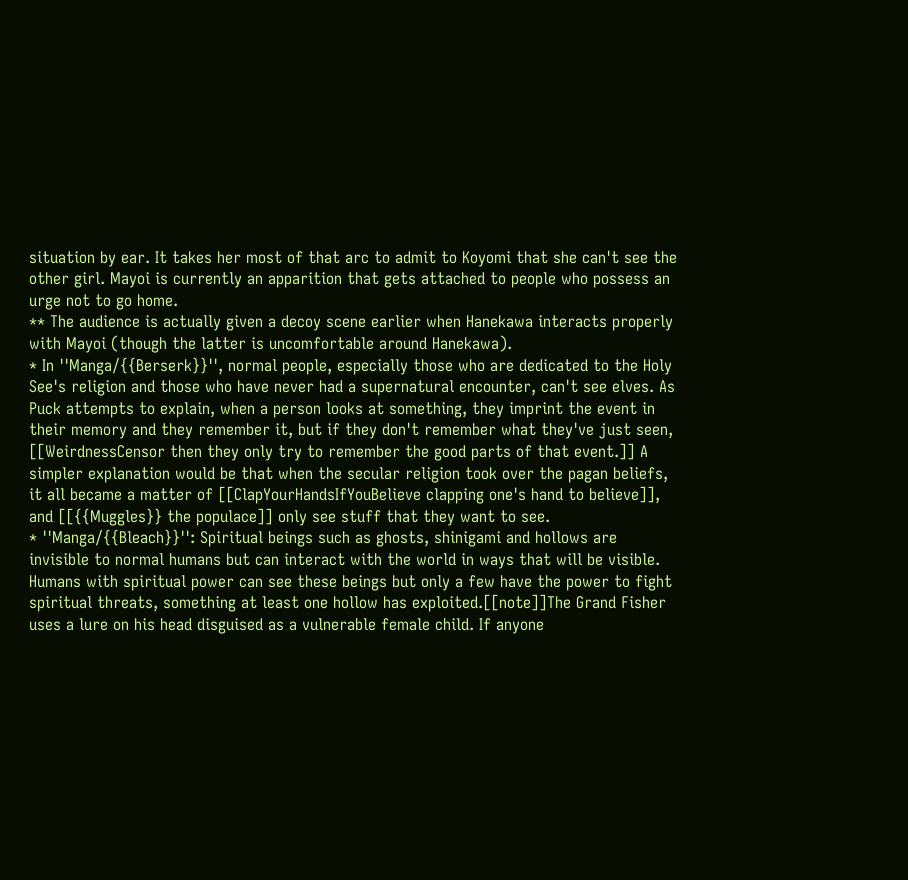situation by ear. It takes her most of that arc to admit to Koyomi that she can't see the other girl. Mayoi is currently an apparition that gets attached to people who possess an urge not to go home.
** The audience is actually given a decoy scene earlier when Hanekawa interacts properly with Mayoi (though the latter is uncomfortable around Hanekawa).
* In ''Manga/{{Berserk}}'', normal people, especially those who are dedicated to the Holy See's religion and those who have never had a supernatural encounter, can't see elves. As Puck attempts to explain, when a person looks at something, they imprint the event in their memory and they remember it, but if they don't remember what they've just seen, [[WeirdnessCensor then they only try to remember the good parts of that event.]] A simpler explanation would be that when the secular religion took over the pagan beliefs, it all became a matter of [[ClapYourHandsIfYouBelieve clapping one's hand to believe]], and [[{{Muggles}} the populace]] only see stuff that they want to see.
* ''Manga/{{Bleach}}'': Spiritual beings such as ghosts, shinigami and hollows are invisible to normal humans but can interact with the world in ways that will be visible. Humans with spiritual power can see these beings but only a few have the power to fight spiritual threats, something at least one hollow has exploited.[[note]]The Grand Fisher uses a lure on his head disguised as a vulnerable female child. If anyone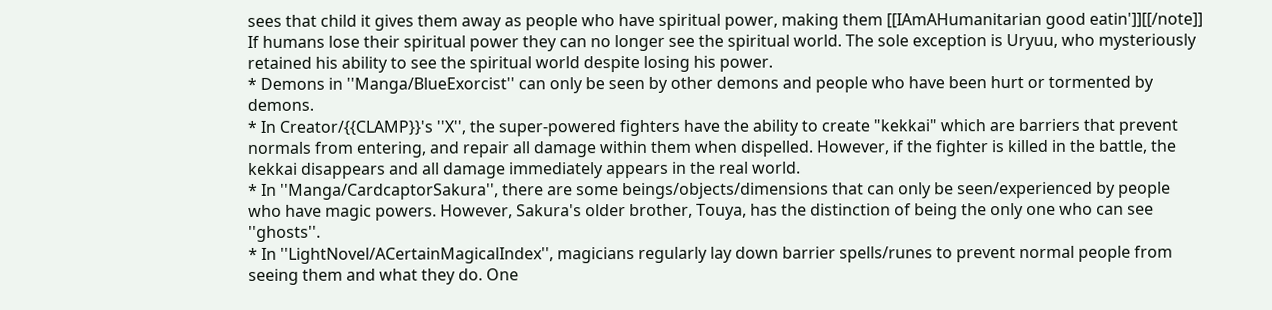sees that child it gives them away as people who have spiritual power, making them [[IAmAHumanitarian good eatin']][[/note]] If humans lose their spiritual power they can no longer see the spiritual world. The sole exception is Uryuu, who mysteriously retained his ability to see the spiritual world despite losing his power.
* Demons in ''Manga/BlueExorcist'' can only be seen by other demons and people who have been hurt or tormented by demons.
* In Creator/{{CLAMP}}'s ''X'', the super-powered fighters have the ability to create "kekkai" which are barriers that prevent normals from entering, and repair all damage within them when dispelled. However, if the fighter is killed in the battle, the kekkai disappears and all damage immediately appears in the real world.
* In ''Manga/CardcaptorSakura'', there are some beings/objects/dimensions that can only be seen/experienced by people who have magic powers. However, Sakura's older brother, Touya, has the distinction of being the only one who can see ''ghosts''.
* In ''LightNovel/ACertainMagicalIndex'', magicians regularly lay down barrier spells/runes to prevent normal people from seeing them and what they do. One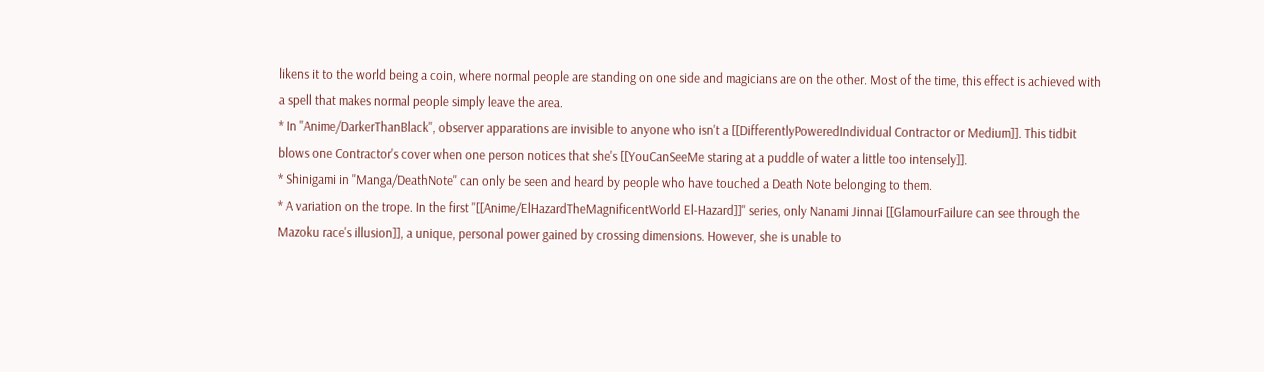likens it to the world being a coin, where normal people are standing on one side and magicians are on the other. Most of the time, this effect is achieved with a spell that makes normal people simply leave the area.
* In ''Anime/DarkerThanBlack'', observer apparations are invisible to anyone who isn't a [[DifferentlyPoweredIndividual Contractor or Medium]]. This tidbit blows one Contractor's cover when one person notices that she's [[YouCanSeeMe staring at a puddle of water a little too intensely]].
* Shinigami in ''Manga/DeathNote'' can only be seen and heard by people who have touched a Death Note belonging to them.
* A variation on the trope. In the first ''[[Anime/ElHazardTheMagnificentWorld El-Hazard]]'' series, only Nanami Jinnai [[GlamourFailure can see through the Mazoku race's illusion]], a unique, personal power gained by crossing dimensions. However, she is unable to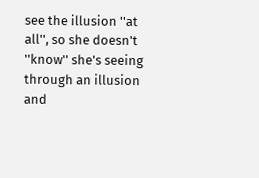see the illusion ''at all'', so she doesn't ''know'' she's seeing through an illusion and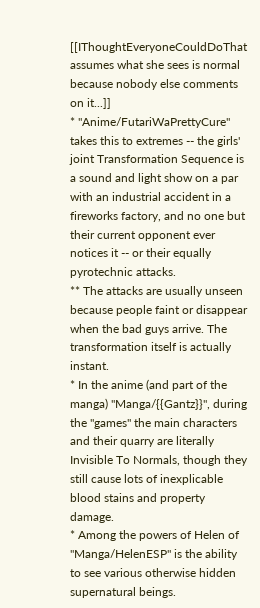[[IThoughtEveryoneCouldDoThat assumes what she sees is normal because nobody else comments on it...]]
* ''Anime/FutariWaPrettyCure'' takes this to extremes -- the girls' joint Transformation Sequence is a sound and light show on a par with an industrial accident in a fireworks factory, and no one but their current opponent ever notices it -- or their equally pyrotechnic attacks.
** The attacks are usually unseen because people faint or disappear when the bad guys arrive. The transformation itself is actually instant.
* In the anime (and part of the manga) ''Manga/{{Gantz}}'', during the "games" the main characters and their quarry are literally Invisible To Normals, though they still cause lots of inexplicable blood stains and property damage.
* Among the powers of Helen of ''Manga/HelenESP'' is the ability to see various otherwise hidden supernatural beings.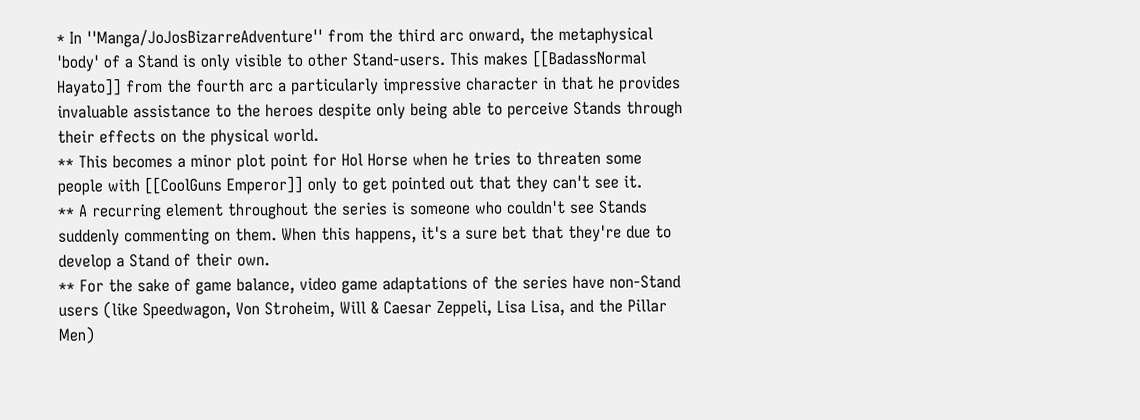* In ''Manga/JoJosBizarreAdventure'' from the third arc onward, the metaphysical 'body' of a Stand is only visible to other Stand-users. This makes [[BadassNormal Hayato]] from the fourth arc a particularly impressive character in that he provides invaluable assistance to the heroes despite only being able to perceive Stands through their effects on the physical world.
** This becomes a minor plot point for Hol Horse when he tries to threaten some people with [[CoolGuns Emperor]] only to get pointed out that they can't see it.
** A recurring element throughout the series is someone who couldn't see Stands suddenly commenting on them. When this happens, it's a sure bet that they're due to develop a Stand of their own.
** For the sake of game balance, video game adaptations of the series have non-Stand users (like Speedwagon, Von Stroheim, Will & Caesar Zeppeli, Lisa Lisa, and the Pillar Men)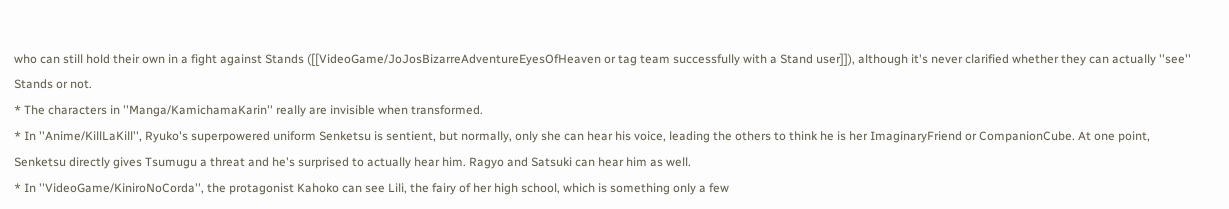who can still hold their own in a fight against Stands ([[VideoGame/JoJosBizarreAdventureEyesOfHeaven or tag team successfully with a Stand user]]), although it's never clarified whether they can actually ''see'' Stands or not.
* The characters in ''Manga/KamichamaKarin'' really are invisible when transformed.
* In ''Anime/KillLaKill'', Ryuko's superpowered uniform Senketsu is sentient, but normally, only she can hear his voice, leading the others to think he is her ImaginaryFriend or CompanionCube. At one point, Senketsu directly gives Tsumugu a threat and he's surprised to actually hear him. Ragyo and Satsuki can hear him as well.
* In ''VideoGame/KiniroNoCorda'', the protagonist Kahoko can see Lili, the fairy of her high school, which is something only a few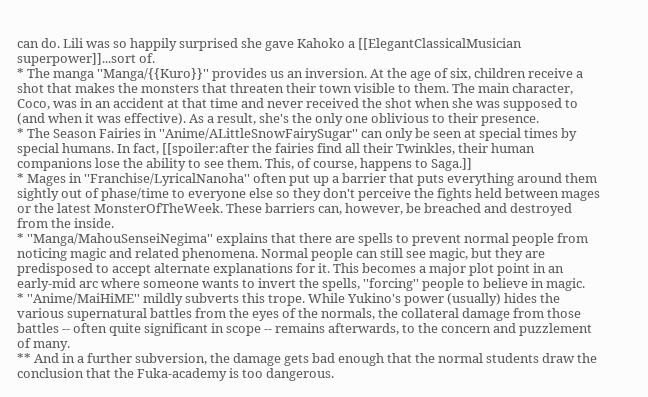can do. Lili was so happily surprised she gave Kahoko a [[ElegantClassicalMusician superpower]]...sort of.
* The manga ''Manga/{{Kuro}}'' provides us an inversion. At the age of six, children receive a shot that makes the monsters that threaten their town visible to them. The main character, Coco, was in an accident at that time and never received the shot when she was supposed to (and when it was effective). As a result, she's the only one oblivious to their presence.
* The Season Fairies in ''Anime/ALittleSnowFairySugar'' can only be seen at special times by special humans. In fact, [[spoiler:after the fairies find all their Twinkles, their human companions lose the ability to see them. This, of course, happens to Saga.]]
* Mages in ''Franchise/LyricalNanoha'' often put up a barrier that puts everything around them sightly out of phase/time to everyone else so they don't perceive the fights held between mages or the latest MonsterOfTheWeek. These barriers can, however, be breached and destroyed from the inside.
* ''Manga/MahouSenseiNegima'' explains that there are spells to prevent normal people from noticing magic and related phenomena. Normal people can still see magic, but they are predisposed to accept alternate explanations for it. This becomes a major plot point in an early-mid arc where someone wants to invert the spells, ''forcing'' people to believe in magic.
* ''Anime/MaiHiME'' mildly subverts this trope. While Yukino's power (usually) hides the various supernatural battles from the eyes of the normals, the collateral damage from those battles -- often quite significant in scope -- remains afterwards, to the concern and puzzlement of many.
** And in a further subversion, the damage gets bad enough that the normal students draw the conclusion that the Fuka-academy is too dangerous.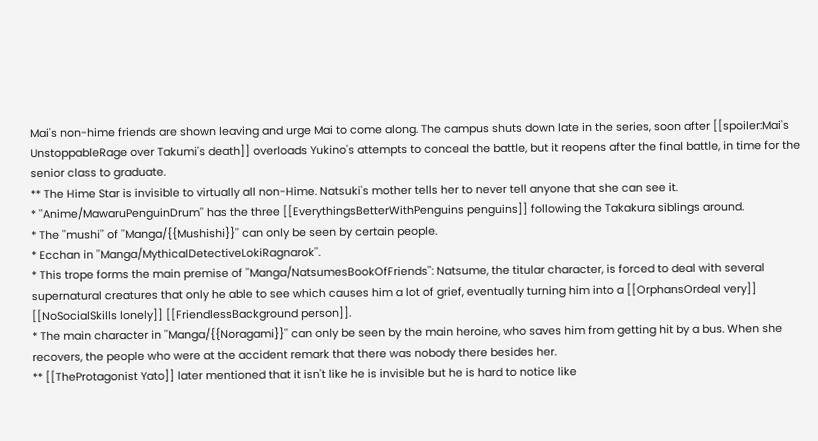Mai's non-hime friends are shown leaving and urge Mai to come along. The campus shuts down late in the series, soon after [[spoiler:Mai's UnstoppableRage over Takumi's death]] overloads Yukino's attempts to conceal the battle, but it reopens after the final battle, in time for the senior class to graduate.
** The Hime Star is invisible to virtually all non-Hime. Natsuki's mother tells her to never tell anyone that she can see it.
* ''Anime/MawaruPenguinDrum'' has the three [[EverythingsBetterWithPenguins penguins]] following the Takakura siblings around.
* The ''mushi'' of ''Manga/{{Mushishi}}'' can only be seen by certain people.
* Ecchan in ''Manga/MythicalDetectiveLokiRagnarok''.
* This trope forms the main premise of ''Manga/NatsumesBookOfFriends'': Natsume, the titular character, is forced to deal with several supernatural creatures that only he able to see which causes him a lot of grief, eventually turning him into a [[OrphansOrdeal very]] [[NoSocialSkills lonely]] [[FriendlessBackground person]].
* The main character in ''Manga/{{Noragami}}'' can only be seen by the main heroine, who saves him from getting hit by a bus. When she recovers, the people who were at the accident remark that there was nobody there besides her.
** [[TheProtagonist Yato]] later mentioned that it isn't like he is invisible but he is hard to notice like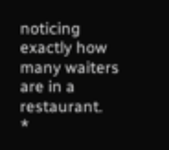noticing exactly how many waiters are in a restaurant.
*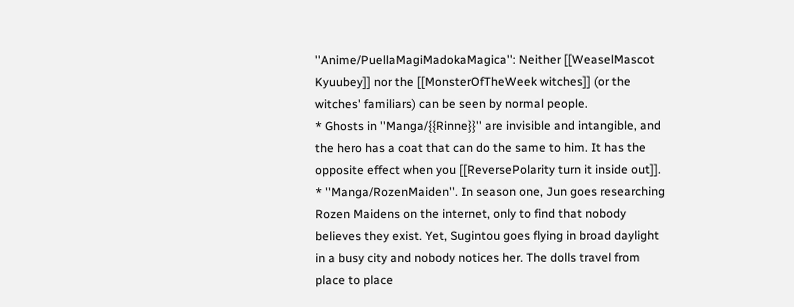''Anime/PuellaMagiMadokaMagica'': Neither [[WeaselMascot Kyuubey]] nor the [[MonsterOfTheWeek witches]] (or the witches' familiars) can be seen by normal people.
* Ghosts in ''Manga/{{Rinne}}'' are invisible and intangible, and the hero has a coat that can do the same to him. It has the opposite effect when you [[ReversePolarity turn it inside out]].
* ''Manga/RozenMaiden''. In season one, Jun goes researching Rozen Maidens on the internet, only to find that nobody believes they exist. Yet, Sugintou goes flying in broad daylight in a busy city and nobody notices her. The dolls travel from place to place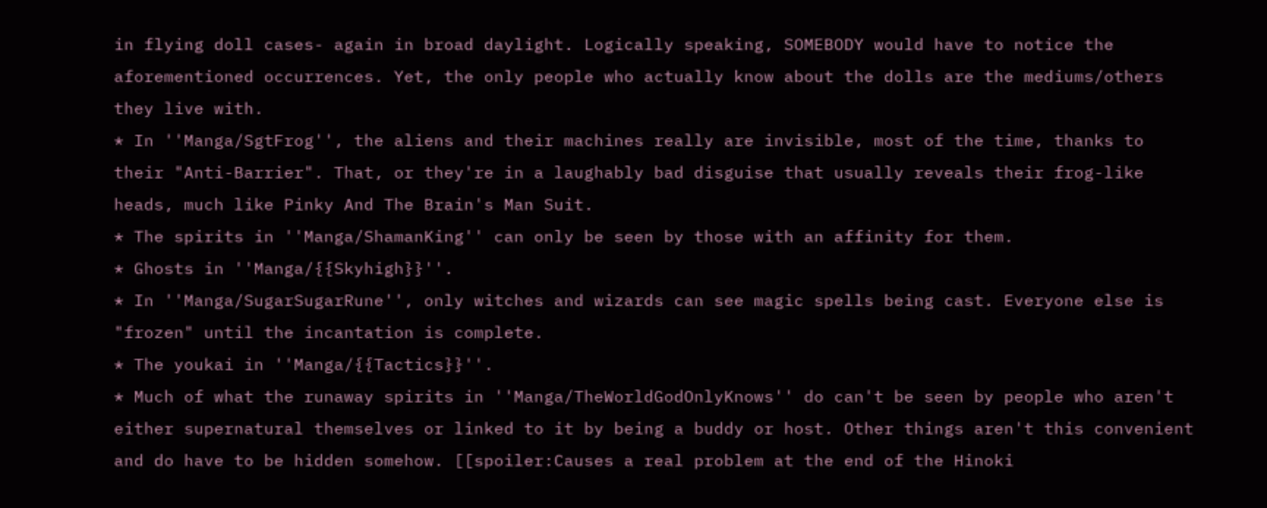in flying doll cases- again in broad daylight. Logically speaking, SOMEBODY would have to notice the aforementioned occurrences. Yet, the only people who actually know about the dolls are the mediums/others they live with.
* In ''Manga/SgtFrog'', the aliens and their machines really are invisible, most of the time, thanks to their "Anti-Barrier". That, or they're in a laughably bad disguise that usually reveals their frog-like heads, much like Pinky And The Brain's Man Suit.
* The spirits in ''Manga/ShamanKing'' can only be seen by those with an affinity for them.
* Ghosts in ''Manga/{{Skyhigh}}''.
* In ''Manga/SugarSugarRune'', only witches and wizards can see magic spells being cast. Everyone else is "frozen" until the incantation is complete.
* The youkai in ''Manga/{{Tactics}}''.
* Much of what the runaway spirits in ''Manga/TheWorldGodOnlyKnows'' do can't be seen by people who aren't either supernatural themselves or linked to it by being a buddy or host. Other things aren't this convenient and do have to be hidden somehow. [[spoiler:Causes a real problem at the end of the Hinoki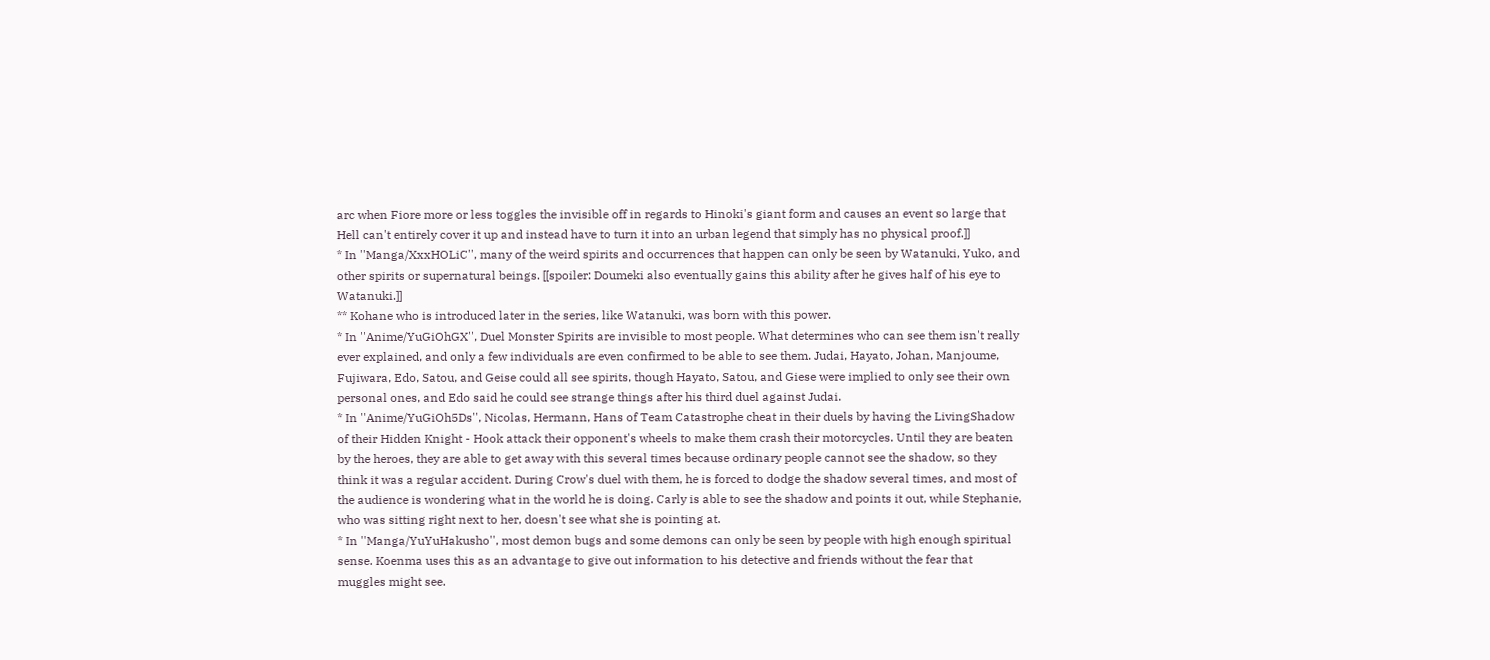arc when Fiore more or less toggles the invisible off in regards to Hinoki's giant form and causes an event so large that Hell can't entirely cover it up and instead have to turn it into an urban legend that simply has no physical proof.]]
* In ''Manga/XxxHOLiC'', many of the weird spirits and occurrences that happen can only be seen by Watanuki, Yuko, and other spirits or supernatural beings. [[spoiler: Doumeki also eventually gains this ability after he gives half of his eye to Watanuki.]]
** Kohane who is introduced later in the series, like Watanuki, was born with this power.
* In ''Anime/YuGiOhGX'', Duel Monster Spirits are invisible to most people. What determines who can see them isn't really ever explained, and only a few individuals are even confirmed to be able to see them. Judai, Hayato, Johan, Manjoume, Fujiwara, Edo, Satou, and Geise could all see spirits, though Hayato, Satou, and Giese were implied to only see their own personal ones, and Edo said he could see strange things after his third duel against Judai.
* In ''Anime/YuGiOh5Ds'', Nicolas, Hermann, Hans of Team Catastrophe cheat in their duels by having the LivingShadow of their Hidden Knight - Hook attack their opponent's wheels to make them crash their motorcycles. Until they are beaten by the heroes, they are able to get away with this several times because ordinary people cannot see the shadow, so they think it was a regular accident. During Crow's duel with them, he is forced to dodge the shadow several times, and most of the audience is wondering what in the world he is doing. Carly is able to see the shadow and points it out, while Stephanie, who was sitting right next to her, doesn't see what she is pointing at.
* In ''Manga/YuYuHakusho'', most demon bugs and some demons can only be seen by people with high enough spiritual sense. Koenma uses this as an advantage to give out information to his detective and friends without the fear that muggles might see.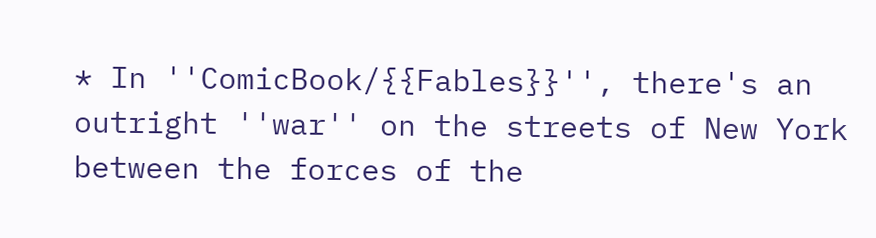* In ''ComicBook/{{Fables}}'', there's an outright ''war'' on the streets of New York between the forces of the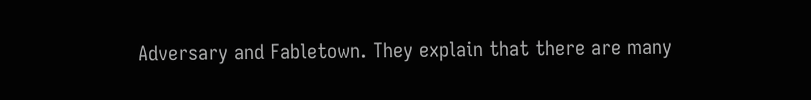Adversary and Fabletown. They explain that there are many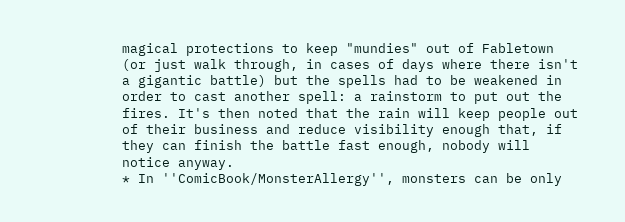magical protections to keep "mundies" out of Fabletown (or just walk through, in cases of days where there isn't a gigantic battle) but the spells had to be weakened in order to cast another spell: a rainstorm to put out the fires. It's then noted that the rain will keep people out of their business and reduce visibility enough that, if they can finish the battle fast enough, nobody will notice anyway.
* In ''ComicBook/MonsterAllergy'', monsters can be only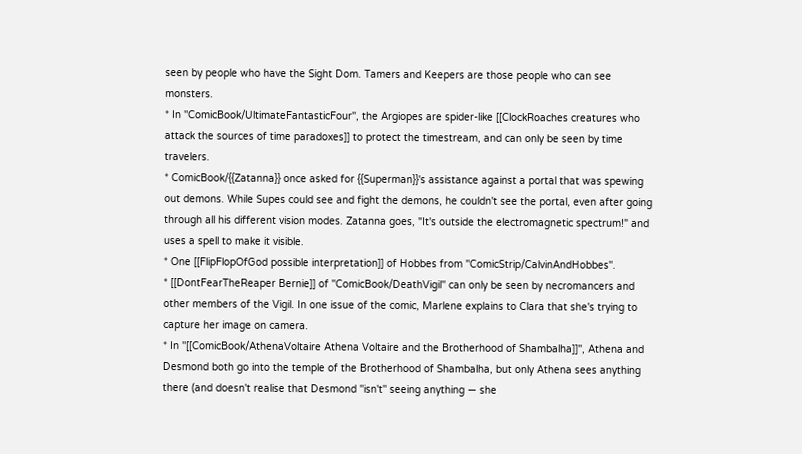seen by people who have the Sight Dom. Tamers and Keepers are those people who can see monsters.
* In ''ComicBook/UltimateFantasticFour'', the Argiopes are spider-like [[ClockRoaches creatures who attack the sources of time paradoxes]] to protect the timestream, and can only be seen by time travelers.
* ComicBook/{{Zatanna}} once asked for {{Superman}}'s assistance against a portal that was spewing out demons. While Supes could see and fight the demons, he couldn't see the portal, even after going through all his different vision modes. Zatanna goes, "It's outside the electromagnetic spectrum!" and uses a spell to make it visible.
* One [[FlipFlopOfGod possible interpretation]] of Hobbes from ''ComicStrip/CalvinAndHobbes''.
* [[DontFearTheReaper Bernie]] of ''ComicBook/DeathVigil'' can only be seen by necromancers and other members of the Vigil. In one issue of the comic, Marlene explains to Clara that she's trying to capture her image on camera.
* In ''[[ComicBook/AthenaVoltaire Athena Voltaire and the Brotherhood of Shambalha]]'', Athena and Desmond both go into the temple of the Brotherhood of Shambalha, but only Athena sees anything there (and doesn't realise that Desmond ''isn't'' seeing anything — she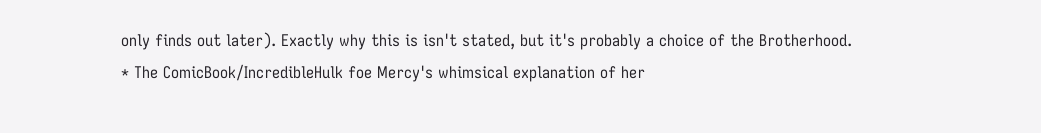only finds out later). Exactly why this is isn't stated, but it's probably a choice of the Brotherhood.
* The ComicBook/IncredibleHulk foe Mercy's whimsical explanation of her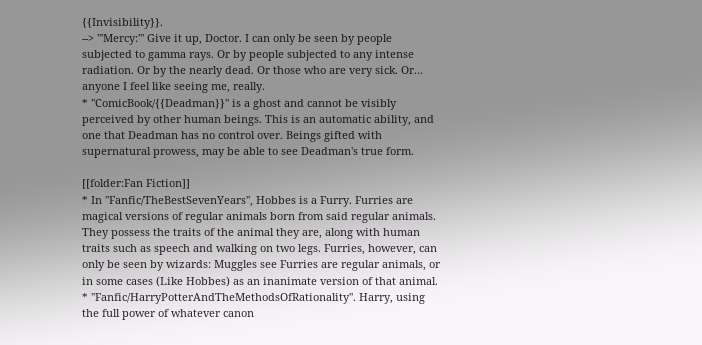{{Invisibility}}.
--> '''Mercy:''' Give it up, Doctor. I can only be seen by people subjected to gamma rays. Or by people subjected to any intense radiation. Or by the nearly dead. Or those who are very sick. Or... anyone I feel like seeing me, really.
* ''ComicBook/{{Deadman}}'' is a ghost and cannot be visibly perceived by other human beings. This is an automatic ability, and one that Deadman has no control over. Beings gifted with supernatural prowess, may be able to see Deadman's true form.

[[folder:Fan Fiction]]
* In ''Fanfic/TheBestSevenYears'', Hobbes is a Furry. Furries are magical versions of regular animals born from said regular animals. They possess the traits of the animal they are, along with human traits such as speech and walking on two legs. Furries, however, can only be seen by wizards: Muggles see Furries are regular animals, or in some cases (Like Hobbes) as an inanimate version of that animal.
* ''Fanfic/HarryPotterAndTheMethodsOfRationality''. Harry, using the full power of whatever canon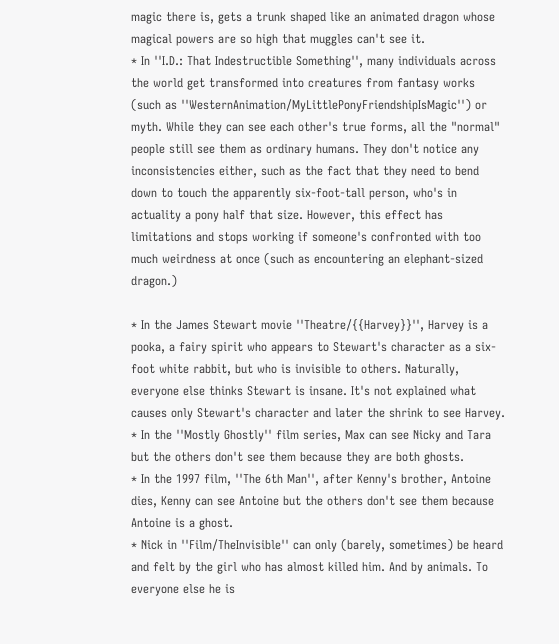magic there is, gets a trunk shaped like an animated dragon whose magical powers are so high that muggles can't see it.
* In ''I.D.: That Indestructible Something'', many individuals across the world get transformed into creatures from fantasy works (such as ''WesternAnimation/MyLittlePonyFriendshipIsMagic'') or myth. While they can see each other's true forms, all the "normal" people still see them as ordinary humans. They don't notice any inconsistencies either, such as the fact that they need to bend down to touch the apparently six-foot-tall person, who's in actuality a pony half that size. However, this effect has limitations and stops working if someone's confronted with too much weirdness at once (such as encountering an elephant-sized dragon.)

* In the James Stewart movie ''Theatre/{{Harvey}}'', Harvey is a pooka, a fairy spirit who appears to Stewart's character as a six-foot white rabbit, but who is invisible to others. Naturally, everyone else thinks Stewart is insane. It's not explained what causes only Stewart's character and later the shrink to see Harvey.
* In the ''Mostly Ghostly'' film series, Max can see Nicky and Tara but the others don't see them because they are both ghosts.
* In the 1997 film, ''The 6th Man'', after Kenny's brother, Antoine dies, Kenny can see Antoine but the others don't see them because Antoine is a ghost.
* Nick in ''Film/TheInvisible'' can only (barely, sometimes) be heard and felt by the girl who has almost killed him. And by animals. To everyone else he is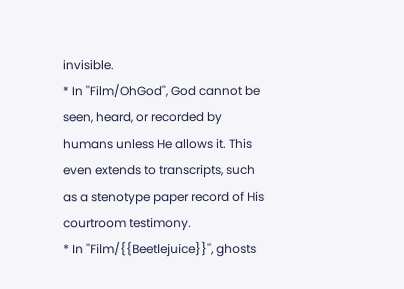invisible.
* In ''Film/OhGod'', God cannot be seen, heard, or recorded by humans unless He allows it. This even extends to transcripts, such as a stenotype paper record of His courtroom testimony.
* In ''Film/{{Beetlejuice}}'', ghosts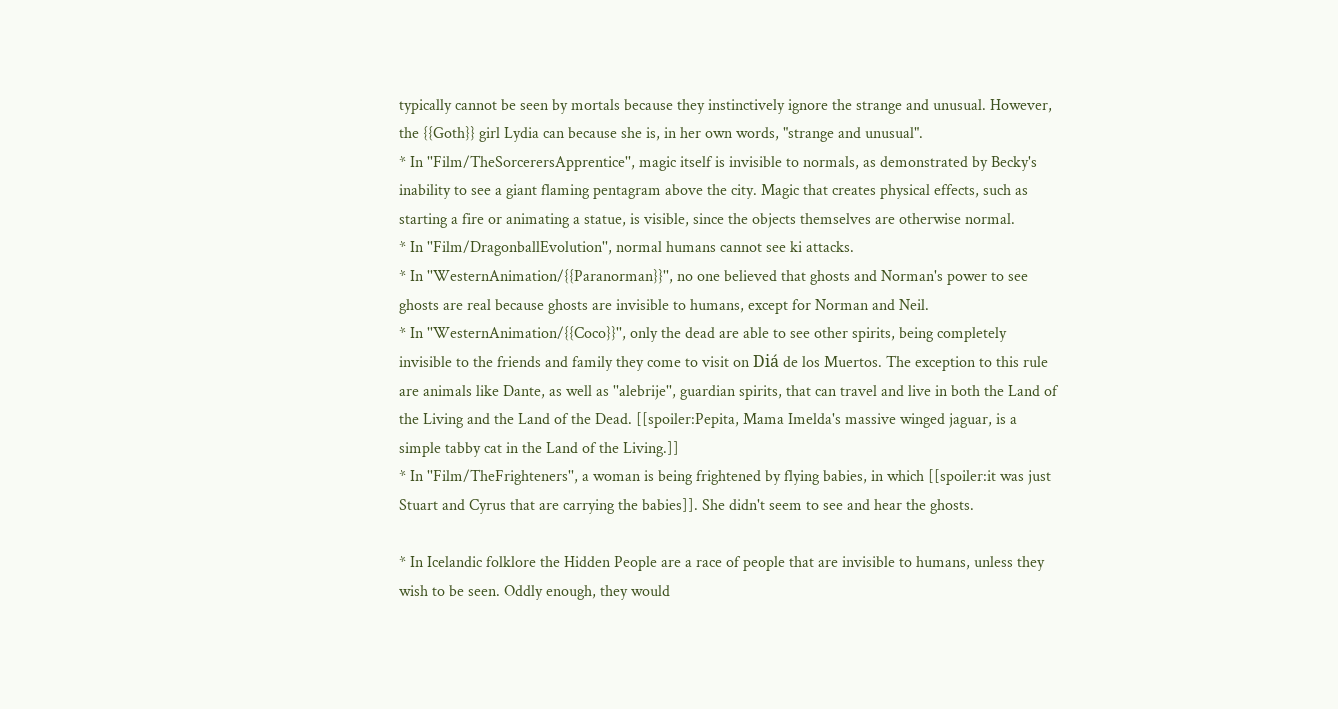typically cannot be seen by mortals because they instinctively ignore the strange and unusual. However, the {{Goth}} girl Lydia can because she is, in her own words, "strange and unusual".
* In ''Film/TheSorcerersApprentice'', magic itself is invisible to normals, as demonstrated by Becky's inability to see a giant flaming pentagram above the city. Magic that creates physical effects, such as starting a fire or animating a statue, is visible, since the objects themselves are otherwise normal.
* In ''Film/DragonballEvolution'', normal humans cannot see ki attacks.
* In ''WesternAnimation/{{Paranorman}}'', no one believed that ghosts and Norman's power to see ghosts are real because ghosts are invisible to humans, except for Norman and Neil.
* In ''WesternAnimation/{{Coco}}'', only the dead are able to see other spirits, being completely invisible to the friends and family they come to visit on Diá de los Muertos. The exception to this rule are animals like Dante, as well as ''alebrije'', guardian spirits, that can travel and live in both the Land of the Living and the Land of the Dead. [[spoiler:Pepita, Mama Imelda's massive winged jaguar, is a simple tabby cat in the Land of the Living.]]
* In ''Film/TheFrighteners'', a woman is being frightened by flying babies, in which [[spoiler:it was just Stuart and Cyrus that are carrying the babies]]. She didn't seem to see and hear the ghosts.

* In Icelandic folklore the Hidden People are a race of people that are invisible to humans, unless they wish to be seen. Oddly enough, they would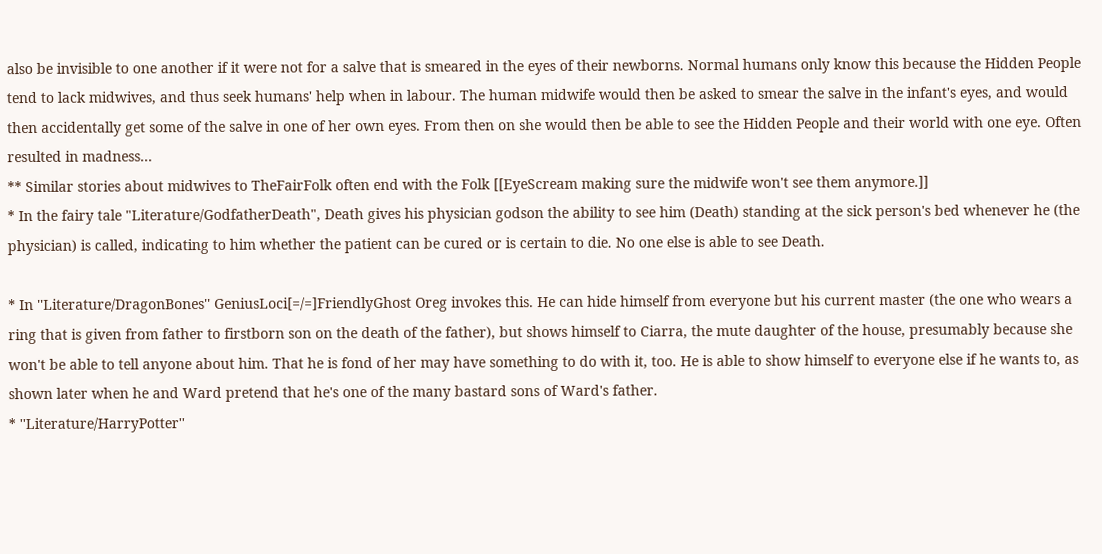also be invisible to one another if it were not for a salve that is smeared in the eyes of their newborns. Normal humans only know this because the Hidden People tend to lack midwives, and thus seek humans' help when in labour. The human midwife would then be asked to smear the salve in the infant's eyes, and would then accidentally get some of the salve in one of her own eyes. From then on she would then be able to see the Hidden People and their world with one eye. Often resulted in madness...
** Similar stories about midwives to TheFairFolk often end with the Folk [[EyeScream making sure the midwife won't see them anymore.]]
* In the fairy tale "Literature/GodfatherDeath", Death gives his physician godson the ability to see him (Death) standing at the sick person's bed whenever he (the physician) is called, indicating to him whether the patient can be cured or is certain to die. No one else is able to see Death.

* In ''Literature/DragonBones'' GeniusLoci[=/=]FriendlyGhost Oreg invokes this. He can hide himself from everyone but his current master (the one who wears a ring that is given from father to firstborn son on the death of the father), but shows himself to Ciarra, the mute daughter of the house, presumably because she won't be able to tell anyone about him. That he is fond of her may have something to do with it, too. He is able to show himself to everyone else if he wants to, as shown later when he and Ward pretend that he's one of the many bastard sons of Ward's father.
* ''Literature/HarryPotter''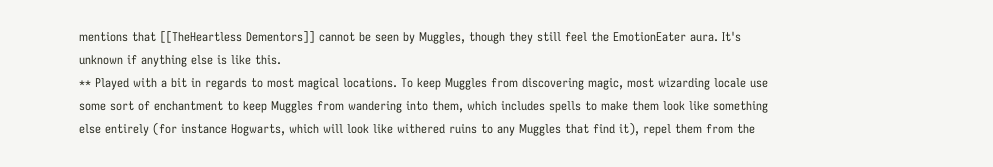mentions that [[TheHeartless Dementors]] cannot be seen by Muggles, though they still feel the EmotionEater aura. It's unknown if anything else is like this.
** Played with a bit in regards to most magical locations. To keep Muggles from discovering magic, most wizarding locale use some sort of enchantment to keep Muggles from wandering into them, which includes spells to make them look like something else entirely (for instance Hogwarts, which will look like withered ruins to any Muggles that find it), repel them from the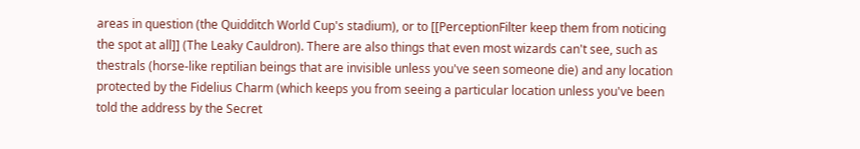areas in question (the Quidditch World Cup's stadium), or to [[PerceptionFilter keep them from noticing the spot at all]] (The Leaky Cauldron). There are also things that even most wizards can't see, such as thestrals (horse-like reptilian beings that are invisible unless you've seen someone die) and any location protected by the Fidelius Charm (which keeps you from seeing a particular location unless you've been told the address by the Secret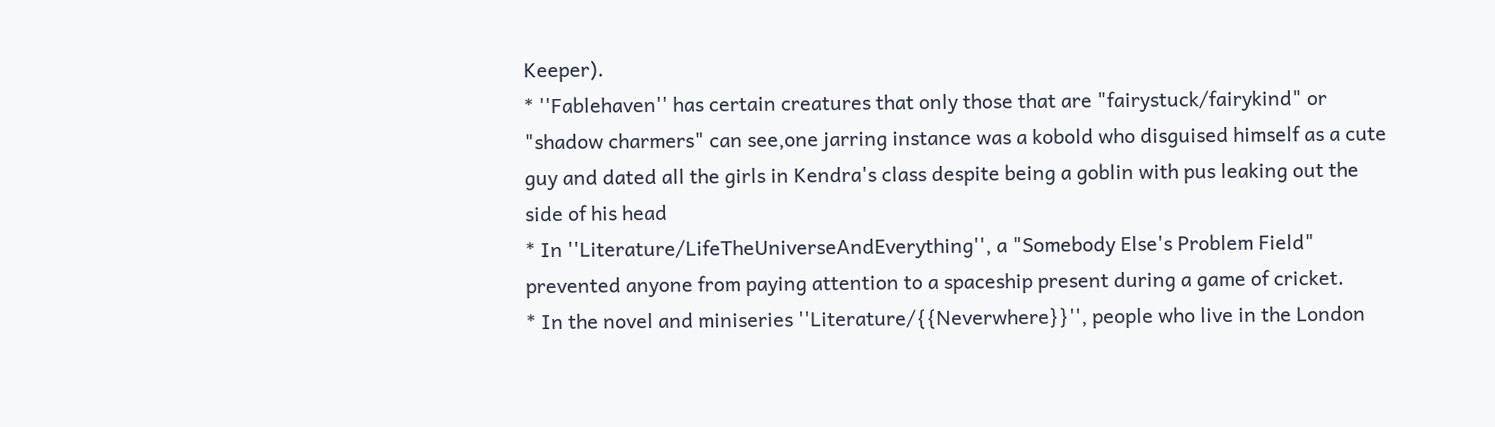Keeper).
* ''Fablehaven'' has certain creatures that only those that are "fairystuck/fairykind" or "shadow charmers" can see,one jarring instance was a kobold who disguised himself as a cute guy and dated all the girls in Kendra's class despite being a goblin with pus leaking out the side of his head
* In ''Literature/LifeTheUniverseAndEverything'', a "Somebody Else's Problem Field" prevented anyone from paying attention to a spaceship present during a game of cricket.
* In the novel and miniseries ''Literature/{{Neverwhere}}'', people who live in the London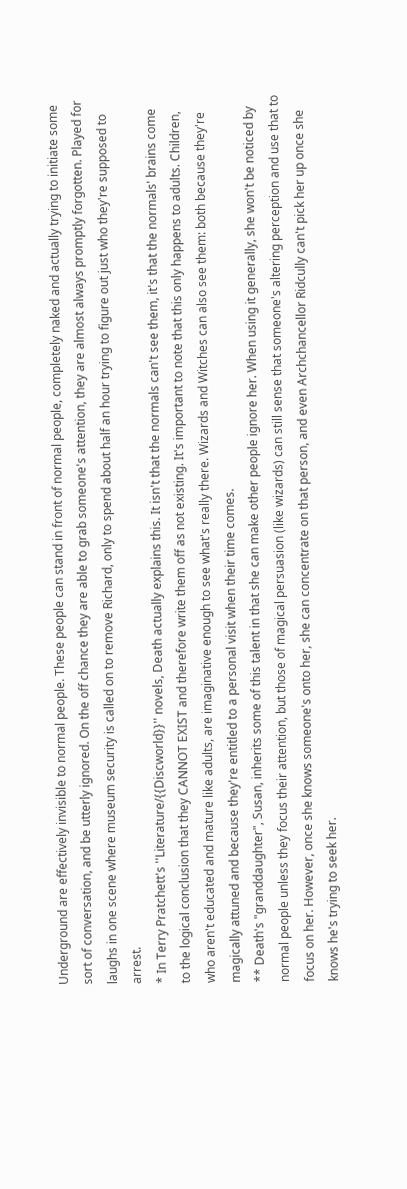Underground are effectively invisible to normal people. These people can stand in front of normal people, completely naked and actually trying to initiate some sort of conversation, and be utterly ignored. On the off chance they are able to grab someone's attention, they are almost always promptly forgotten. Played for laughs in one scene where museum security is called on to remove Richard, only to spend about half an hour trying to figure out just who they're supposed to arrest.
* In Terry Pratchett's ''Literature/{{Discworld}}'' novels, Death actually explains this. It isn't that the normals can't see them, it's that the normals' brains come to the logical conclusion that they CANNOT EXIST and therefore write them off as not existing. It's important to note that this only happens to adults. Children, who aren't educated and mature like adults, are imaginative enough to see what's really there. Wizards and Witches can also see them: both because they're magically attuned and because they're entitled to a personal visit when their time comes.
** Death's "granddaughter", Susan, inherits some of this talent in that she can make other people ignore her. When using it generally, she won't be noticed by normal people unless they focus their attention, but those of magical persuasion (like wizards) can still sense that someone's altering perception and use that to focus on her. However, once she knows someone's onto her, she can concentrate on that person, and even Archchancellor Ridcully can't pick her up once she knows he's trying to seek her.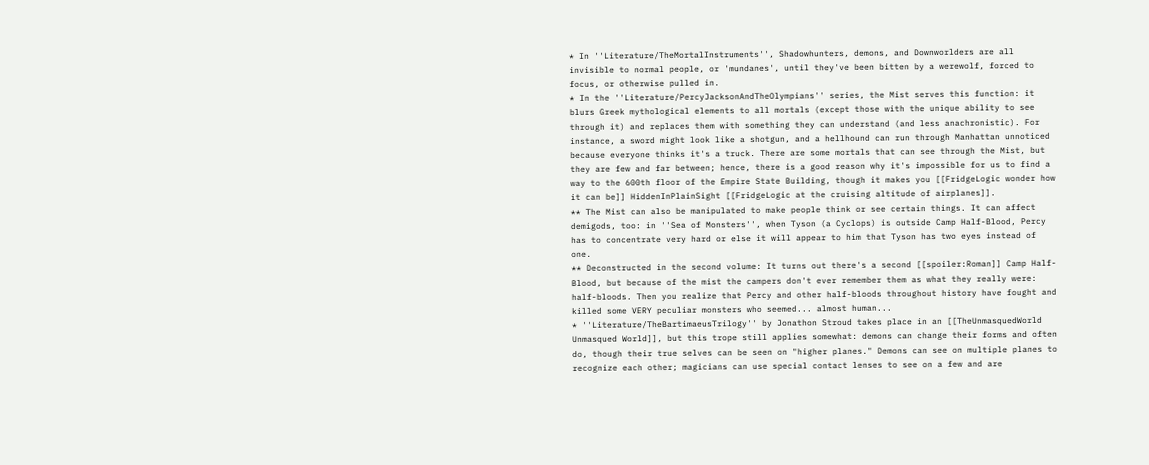* In ''Literature/TheMortalInstruments'', Shadowhunters, demons, and Downworlders are all invisible to normal people, or 'mundanes', until they've been bitten by a werewolf, forced to focus, or otherwise pulled in.
* In the ''Literature/PercyJacksonAndTheOlympians'' series, the Mist serves this function: it blurs Greek mythological elements to all mortals (except those with the unique ability to see through it) and replaces them with something they can understand (and less anachronistic). For instance, a sword might look like a shotgun, and a hellhound can run through Manhattan unnoticed because everyone thinks it's a truck. There are some mortals that can see through the Mist, but they are few and far between; hence, there is a good reason why it's impossible for us to find a way to the 600th floor of the Empire State Building, though it makes you [[FridgeLogic wonder how it can be]] HiddenInPlainSight [[FridgeLogic at the cruising altitude of airplanes]].
** The Mist can also be manipulated to make people think or see certain things. It can affect demigods, too: in ''Sea of Monsters'', when Tyson (a Cyclops) is outside Camp Half-Blood, Percy has to concentrate very hard or else it will appear to him that Tyson has two eyes instead of one.
** Deconstructed in the second volume: It turns out there's a second [[spoiler:Roman]] Camp Half-Blood, but because of the mist the campers don't ever remember them as what they really were: half-bloods. Then you realize that Percy and other half-bloods throughout history have fought and killed some VERY peculiar monsters who seemed... almost human...
* ''Literature/TheBartimaeusTrilogy'' by Jonathon Stroud takes place in an [[TheUnmasquedWorld Unmasqued World]], but this trope still applies somewhat: demons can change their forms and often do, though their true selves can be seen on "higher planes." Demons can see on multiple planes to recognize each other; magicians can use special contact lenses to see on a few and are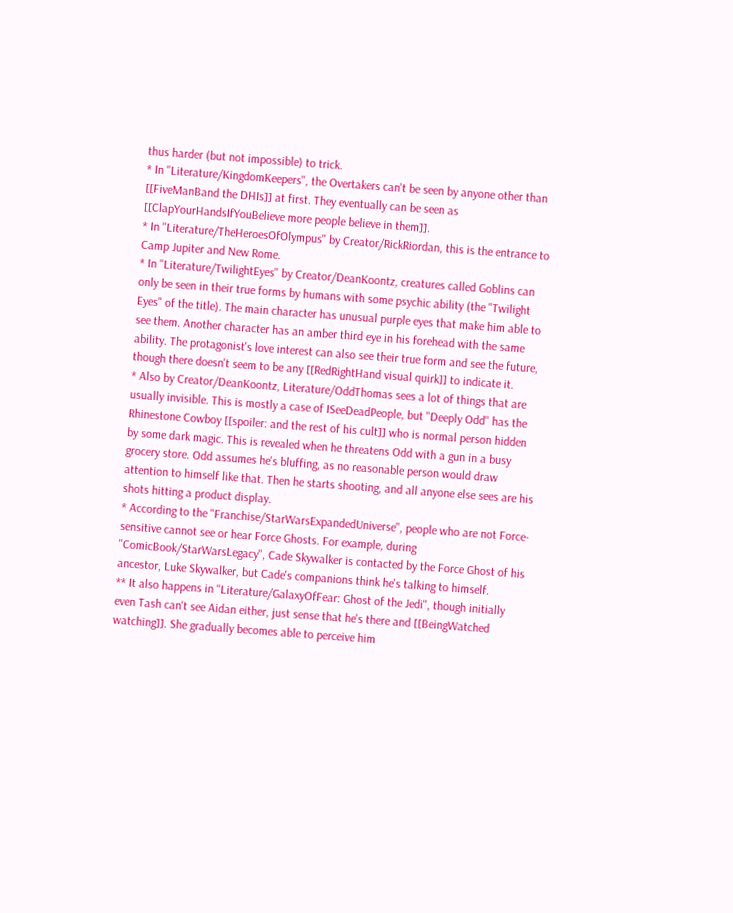thus harder (but not impossible) to trick.
* In ''Literature/KingdomKeepers'', the Overtakers can't be seen by anyone other than [[FiveManBand the DHIs]] at first. They eventually can be seen as [[ClapYourHandsIfYouBelieve more people believe in them]].
* In ''Literature/TheHeroesOfOlympus'' by Creator/RickRiordan, this is the entrance to Camp Jupiter and New Rome.
* In ''Literature/TwilightEyes'' by Creator/DeanKoontz, creatures called Goblins can only be seen in their true forms by humans with some psychic ability (the "Twilight Eyes" of the title). The main character has unusual purple eyes that make him able to see them. Another character has an amber third eye in his forehead with the same ability. The protagonist's love interest can also see their true form and see the future, though there doesn't seem to be any [[RedRightHand visual quirk]] to indicate it.
* Also by Creator/DeanKoontz, Literature/OddThomas sees a lot of things that are usually invisible. This is mostly a case of ISeeDeadPeople, but ''Deeply Odd'' has the Rhinestone Cowboy [[spoiler: and the rest of his cult]] who is normal person hidden by some dark magic. This is revealed when he threatens Odd with a gun in a busy grocery store. Odd assumes he's bluffing, as no reasonable person would draw attention to himself like that. Then he starts shooting, and all anyone else sees are his shots hitting a product display.
* According to the ''Franchise/StarWarsExpandedUniverse'', people who are not Force-sensitive cannot see or hear Force Ghosts. For example, during ''ComicBook/StarWarsLegacy'', Cade Skywalker is contacted by the Force Ghost of his ancestor, Luke Skywalker, but Cade's companions think he's talking to himself.
** It also happens in ''Literature/GalaxyOfFear: Ghost of the Jedi'', though initially even Tash can't see Aidan either, just sense that he's there and [[BeingWatched watching]]. She gradually becomes able to perceive him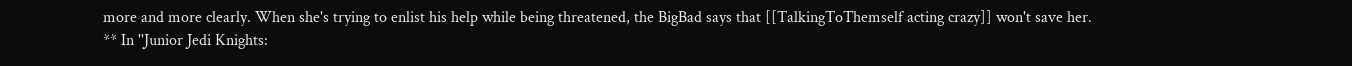more and more clearly. When she's trying to enlist his help while being threatened, the BigBad says that [[TalkingToThemself acting crazy]] won't save her.
** In ''Junior Jedi Knights: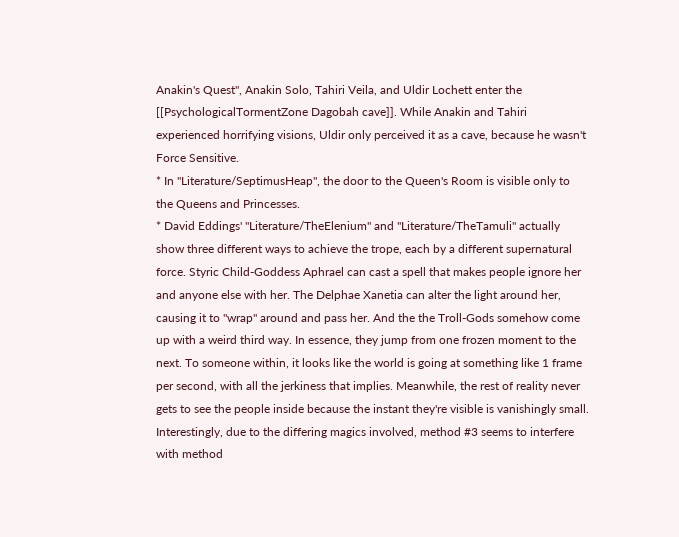Anakin's Quest'', Anakin Solo, Tahiri Veila, and Uldir Lochett enter the [[PsychologicalTormentZone Dagobah cave]]. While Anakin and Tahiri experienced horrifying visions, Uldir only perceived it as a cave, because he wasn't Force Sensitive.
* In ''Literature/SeptimusHeap'', the door to the Queen's Room is visible only to the Queens and Princesses.
* David Eddings' ''Literature/TheElenium'' and ''Literature/TheTamuli'' actually show three different ways to achieve the trope, each by a different supernatural force. Styric Child-Goddess Aphrael can cast a spell that makes people ignore her and anyone else with her. The Delphae Xanetia can alter the light around her, causing it to "wrap" around and pass her. And the the Troll-Gods somehow come up with a weird third way. In essence, they jump from one frozen moment to the next. To someone within, it looks like the world is going at something like 1 frame per second, with all the jerkiness that implies. Meanwhile, the rest of reality never gets to see the people inside because the instant they're visible is vanishingly small. Interestingly, due to the differing magics involved, method #3 seems to interfere with method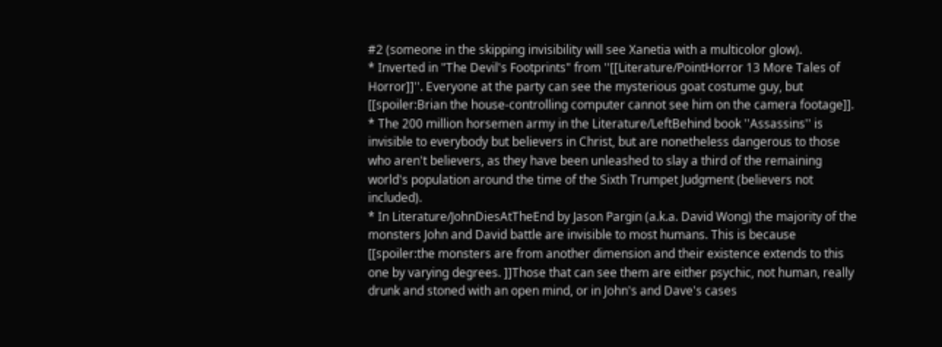#2 (someone in the skipping invisibility will see Xanetia with a multicolor glow).
* Inverted in "The Devil's Footprints" from ''[[Literature/PointHorror 13 More Tales of Horror]]''. Everyone at the party can see the mysterious goat costume guy, but [[spoiler:Brian the house-controlling computer cannot see him on the camera footage]].
* The 200 million horsemen army in the Literature/LeftBehind book ''Assassins'' is invisible to everybody but believers in Christ, but are nonetheless dangerous to those who aren't believers, as they have been unleashed to slay a third of the remaining world's population around the time of the Sixth Trumpet Judgment (believers not included).
* In Literature/JohnDiesAtTheEnd by Jason Pargin (a.k.a. David Wong) the majority of the monsters John and David battle are invisible to most humans. This is because [[spoiler:the monsters are from another dimension and their existence extends to this one by varying degrees. ]]Those that can see them are either psychic, not human, really drunk and stoned with an open mind, or in John's and Dave's cases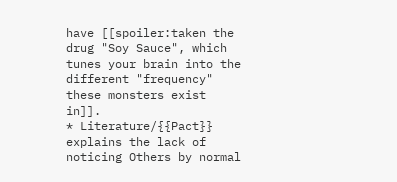have [[spoiler:taken the drug "Soy Sauce", which tunes your brain into the different "frequency" these monsters exist in]].
* Literature/{{Pact}} explains the lack of noticing Others by normal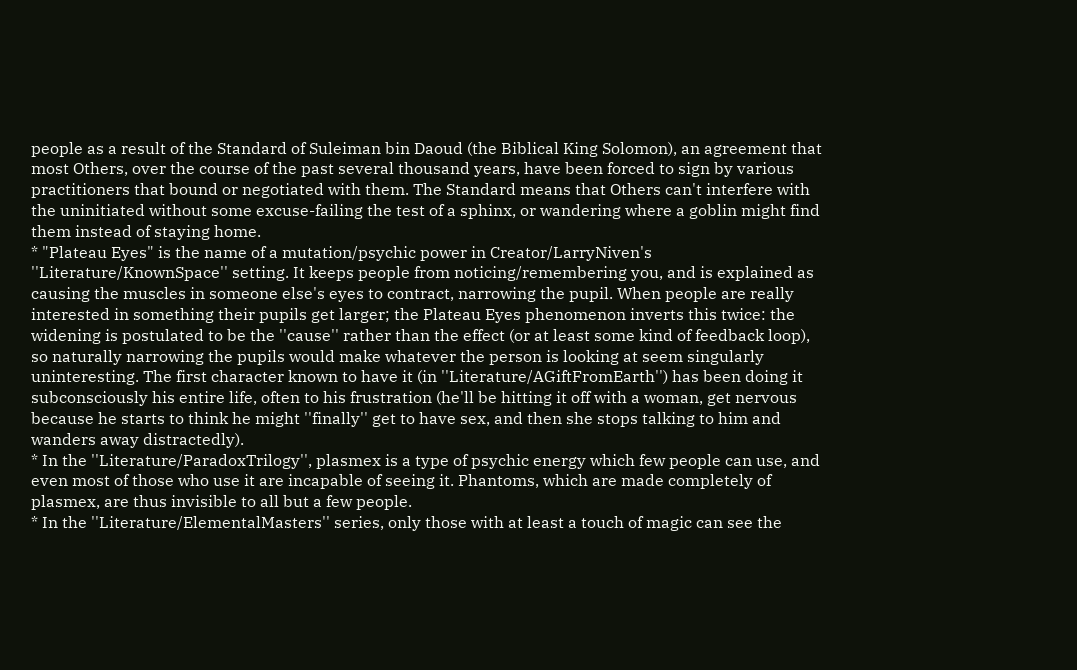people as a result of the Standard of Suleiman bin Daoud (the Biblical King Solomon), an agreement that most Others, over the course of the past several thousand years, have been forced to sign by various practitioners that bound or negotiated with them. The Standard means that Others can't interfere with the uninitiated without some excuse-failing the test of a sphinx, or wandering where a goblin might find them instead of staying home.
* "Plateau Eyes" is the name of a mutation/psychic power in Creator/LarryNiven's ''Literature/KnownSpace'' setting. It keeps people from noticing/remembering you, and is explained as causing the muscles in someone else's eyes to contract, narrowing the pupil. When people are really interested in something their pupils get larger; the Plateau Eyes phenomenon inverts this twice: the widening is postulated to be the ''cause'' rather than the effect (or at least some kind of feedback loop), so naturally narrowing the pupils would make whatever the person is looking at seem singularly uninteresting. The first character known to have it (in ''Literature/AGiftFromEarth'') has been doing it subconsciously his entire life, often to his frustration (he'll be hitting it off with a woman, get nervous because he starts to think he might ''finally'' get to have sex, and then she stops talking to him and wanders away distractedly).
* In the ''Literature/ParadoxTrilogy'', plasmex is a type of psychic energy which few people can use, and even most of those who use it are incapable of seeing it. Phantoms, which are made completely of plasmex, are thus invisible to all but a few people.
* In the ''Literature/ElementalMasters'' series, only those with at least a touch of magic can see the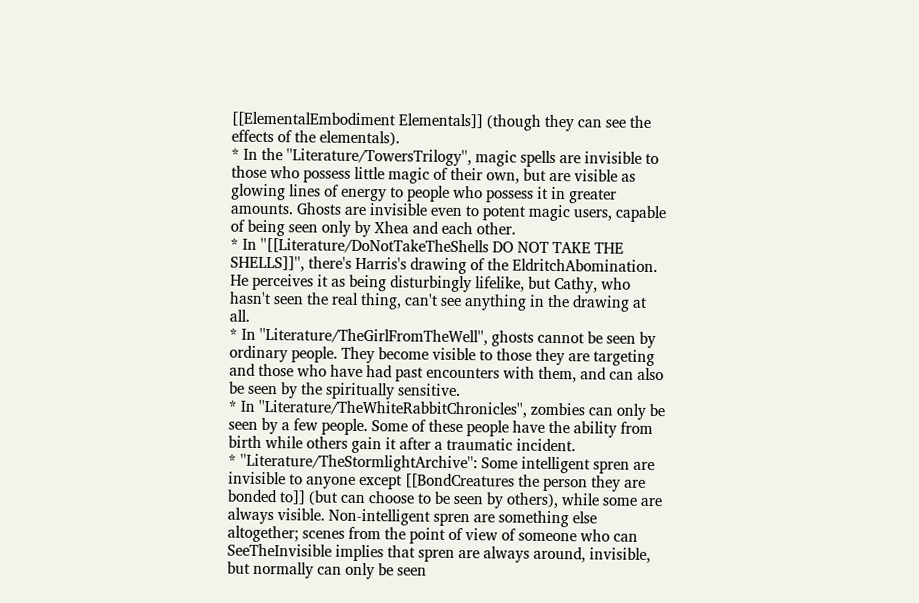[[ElementalEmbodiment Elementals]] (though they can see the effects of the elementals).
* In the ''Literature/TowersTrilogy'', magic spells are invisible to those who possess little magic of their own, but are visible as glowing lines of energy to people who possess it in greater amounts. Ghosts are invisible even to potent magic users, capable of being seen only by Xhea and each other.
* In ''[[Literature/DoNotTakeTheShells DO NOT TAKE THE SHELLS]]'', there's Harris's drawing of the EldritchAbomination. He perceives it as being disturbingly lifelike, but Cathy, who hasn't seen the real thing, can't see anything in the drawing at all.
* In ''Literature/TheGirlFromTheWell'', ghosts cannot be seen by ordinary people. They become visible to those they are targeting and those who have had past encounters with them, and can also be seen by the spiritually sensitive.
* In ''Literature/TheWhiteRabbitChronicles'', zombies can only be seen by a few people. Some of these people have the ability from birth while others gain it after a traumatic incident.
* ''Literature/TheStormlightArchive'': Some intelligent spren are invisible to anyone except [[BondCreatures the person they are bonded to]] (but can choose to be seen by others), while some are always visible. Non-intelligent spren are something else altogether; scenes from the point of view of someone who can SeeTheInvisible implies that spren are always around, invisible, but normally can only be seen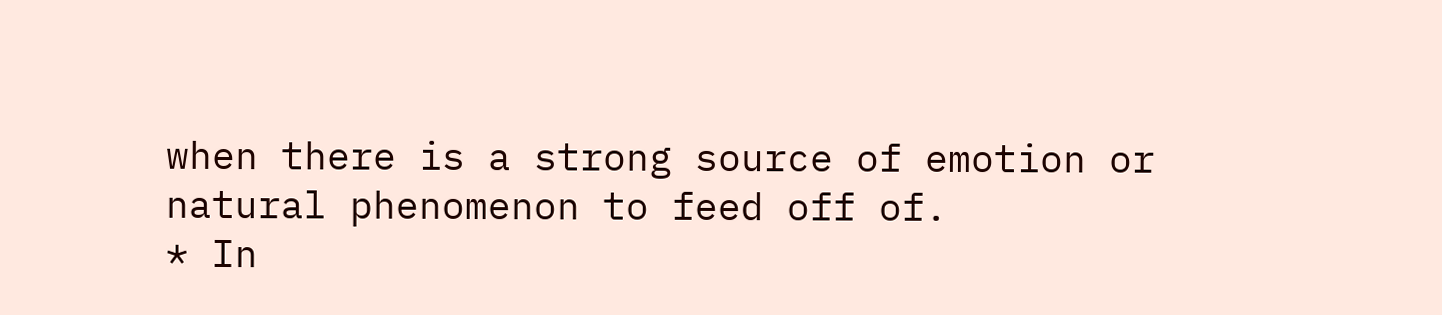when there is a strong source of emotion or natural phenomenon to feed off of.
* In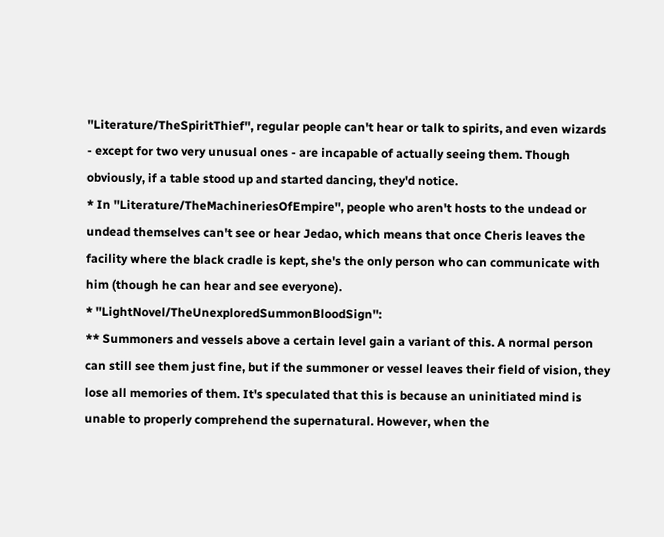''Literature/TheSpiritThief'', regular people can't hear or talk to spirits, and even wizards - except for two very unusual ones - are incapable of actually seeing them. Though obviously, if a table stood up and started dancing, they'd notice.
* In ''Literature/TheMachineriesOfEmpire'', people who aren't hosts to the undead or undead themselves can't see or hear Jedao, which means that once Cheris leaves the facility where the black cradle is kept, she's the only person who can communicate with him (though he can hear and see everyone).
* ''LightNovel/TheUnexploredSummonBloodSign'':
** Summoners and vessels above a certain level gain a variant of this. A normal person can still see them just fine, but if the summoner or vessel leaves their field of vision, they lose all memories of them. It's speculated that this is because an uninitiated mind is unable to properly comprehend the supernatural. However, when the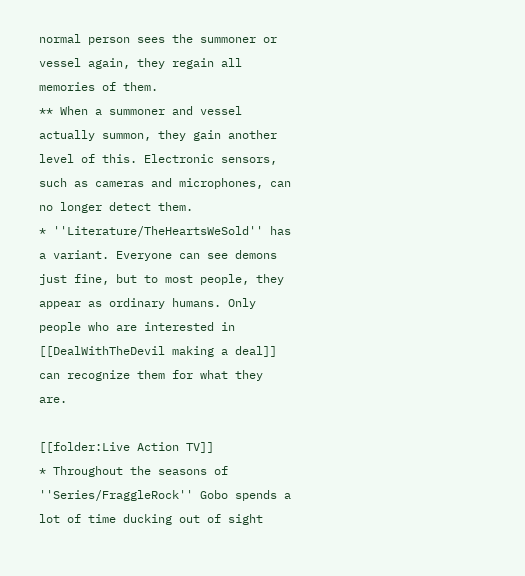normal person sees the summoner or vessel again, they regain all memories of them.
** When a summoner and vessel actually summon, they gain another level of this. Electronic sensors, such as cameras and microphones, can no longer detect them.
* ''Literature/TheHeartsWeSold'' has a variant. Everyone can see demons just fine, but to most people, they appear as ordinary humans. Only people who are interested in [[DealWithTheDevil making a deal]] can recognize them for what they are.

[[folder:Live Action TV]]
* Throughout the seasons of ''Series/FraggleRock'' Gobo spends a lot of time ducking out of sight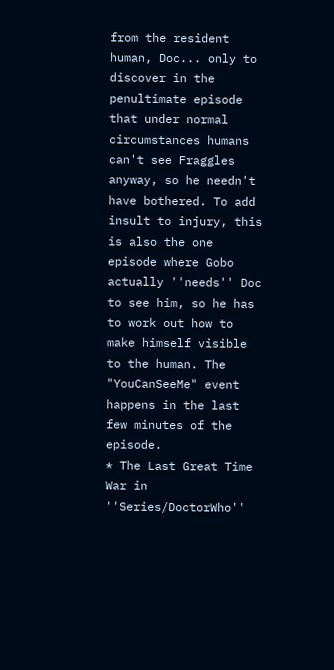from the resident human, Doc... only to discover in the penultimate episode that under normal circumstances humans can't see Fraggles anyway, so he needn't have bothered. To add insult to injury, this is also the one episode where Gobo actually ''needs'' Doc to see him, so he has to work out how to make himself visible to the human. The "YouCanSeeMe" event happens in the last few minutes of the episode.
* The Last Great Time War in ''Series/DoctorWho''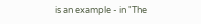is an example - in "The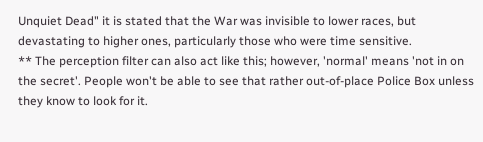Unquiet Dead" it is stated that the War was invisible to lower races, but devastating to higher ones, particularly those who were time sensitive.
** The perception filter can also act like this; however, 'normal' means 'not in on the secret'. People won't be able to see that rather out-of-place Police Box unless they know to look for it.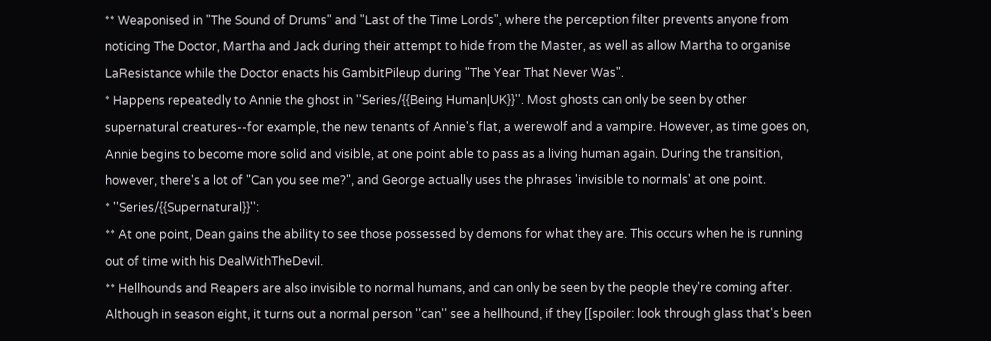** Weaponised in "The Sound of Drums" and "Last of the Time Lords", where the perception filter prevents anyone from noticing The Doctor, Martha and Jack during their attempt to hide from the Master, as well as allow Martha to organise LaResistance while the Doctor enacts his GambitPileup during "The Year That Never Was".
* Happens repeatedly to Annie the ghost in ''Series/{{Being Human|UK}}''. Most ghosts can only be seen by other supernatural creatures--for example, the new tenants of Annie's flat, a werewolf and a vampire. However, as time goes on, Annie begins to become more solid and visible, at one point able to pass as a living human again. During the transition, however, there's a lot of "Can you see me?", and George actually uses the phrases 'invisible to normals' at one point.
* ''Series/{{Supernatural}}'':
** At one point, Dean gains the ability to see those possessed by demons for what they are. This occurs when he is running out of time with his DealWithTheDevil.
** Hellhounds and Reapers are also invisible to normal humans, and can only be seen by the people they're coming after. Although in season eight, it turns out a normal person ''can'' see a hellhound, if they [[spoiler: look through glass that's been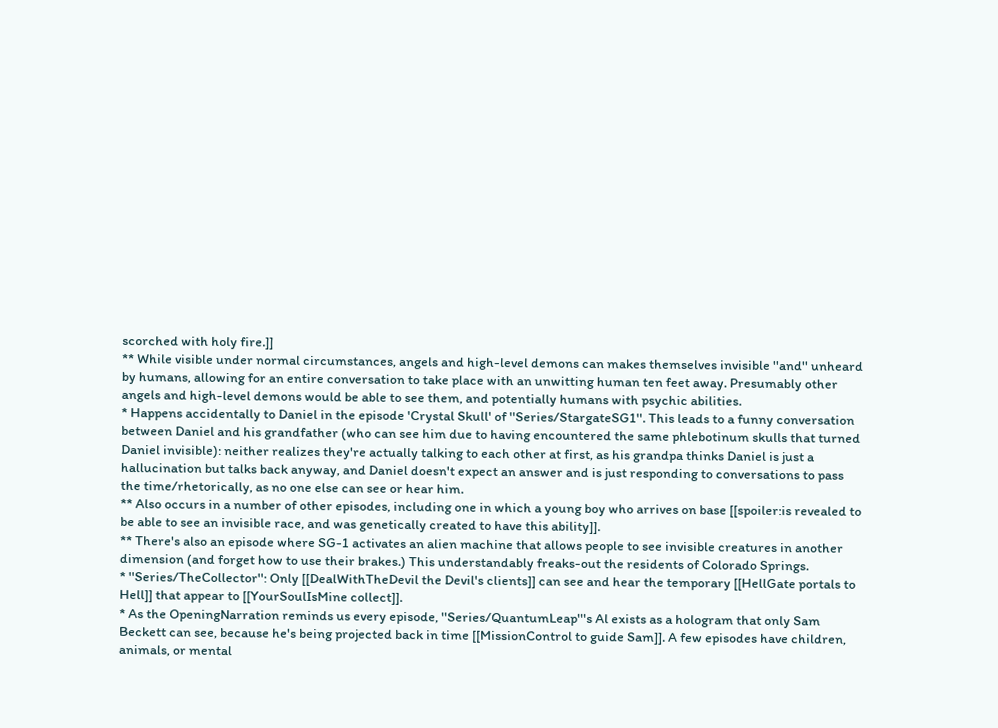scorched with holy fire.]]
** While visible under normal circumstances, angels and high-level demons can makes themselves invisible ''and'' unheard by humans, allowing for an entire conversation to take place with an unwitting human ten feet away. Presumably other angels and high-level demons would be able to see them, and potentially humans with psychic abilities.
* Happens accidentally to Daniel in the episode 'Crystal Skull' of ''Series/StargateSG1''. This leads to a funny conversation between Daniel and his grandfather (who can see him due to having encountered the same phlebotinum skulls that turned Daniel invisible): neither realizes they're actually talking to each other at first, as his grandpa thinks Daniel is just a hallucination but talks back anyway, and Daniel doesn't expect an answer and is just responding to conversations to pass the time/rhetorically, as no one else can see or hear him.
** Also occurs in a number of other episodes, including one in which a young boy who arrives on base [[spoiler:is revealed to be able to see an invisible race, and was genetically created to have this ability]].
** There's also an episode where SG-1 activates an alien machine that allows people to see invisible creatures in another dimension (and forget how to use their brakes.) This understandably freaks-out the residents of Colorado Springs.
* ''Series/TheCollector'': Only [[DealWithTheDevil the Devil's clients]] can see and hear the temporary [[HellGate portals to Hell]] that appear to [[YourSoulIsMine collect]].
* As the OpeningNarration reminds us every episode, ''Series/QuantumLeap'''s Al exists as a hologram that only Sam Beckett can see, because he's being projected back in time [[MissionControl to guide Sam]]. A few episodes have children, animals, or mental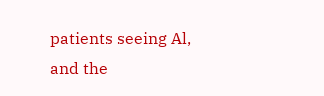patients seeing Al, and the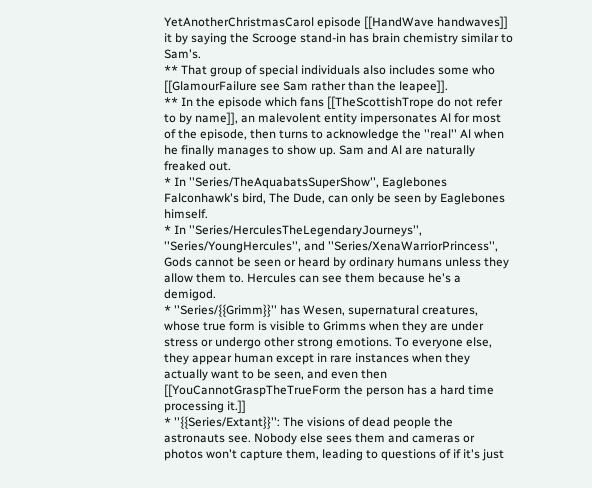YetAnotherChristmasCarol episode [[HandWave handwaves]] it by saying the Scrooge stand-in has brain chemistry similar to Sam's.
** That group of special individuals also includes some who [[GlamourFailure see Sam rather than the leapee]].
** In the episode which fans [[TheScottishTrope do not refer to by name]], an malevolent entity impersonates Al for most of the episode, then turns to acknowledge the ''real'' Al when he finally manages to show up. Sam and Al are naturally freaked out.
* In ''Series/TheAquabatsSuperShow'', Eaglebones Falconhawk's bird, The Dude, can only be seen by Eaglebones himself.
* In ''Series/HerculesTheLegendaryJourneys'', ''Series/YoungHercules'', and ''Series/XenaWarriorPrincess'', Gods cannot be seen or heard by ordinary humans unless they allow them to. Hercules can see them because he's a demigod.
* ''Series/{{Grimm}}'' has Wesen, supernatural creatures, whose true form is visible to Grimms when they are under stress or undergo other strong emotions. To everyone else, they appear human except in rare instances when they actually want to be seen, and even then [[YouCannotGraspTheTrueForm the person has a hard time processing it.]]
* ''{{Series/Extant}}'': The visions of dead people the astronauts see. Nobody else sees them and cameras or photos won't capture them, leading to questions of if it's just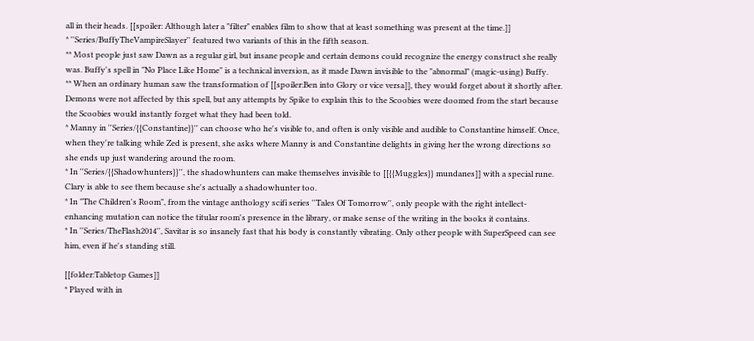all in their heads. [[spoiler: Although later a "filter" enables film to show that at least something was present at the time.]]
* ''Series/BuffyTheVampireSlayer'' featured two variants of this in the fifth season.
** Most people just saw Dawn as a regular girl, but insane people and certain demons could recognize the energy construct she really was. Buffy's spell in "No Place Like Home" is a technical inversion, as it made Dawn invisible to the "abnormal" (magic-using) Buffy.
** When an ordinary human saw the transformation of [[spoiler:Ben into Glory or vice versa]], they would forget about it shortly after. Demons were not affected by this spell, but any attempts by Spike to explain this to the Scoobies were doomed from the start because the Scoobies would instantly forget what they had been told.
* Manny in ''Series/{{Constantine}}'' can choose who he's visible to, and often is only visible and audible to Constantine himself. Once, when they're talking while Zed is present, she asks where Manny is and Constantine delights in giving her the wrong directions so she ends up just wandering around the room.
* In ''Series/{{Shadowhunters}}'', the shadowhunters can make themselves invisible to [[{{Muggles}} mundanes]] with a special rune. Clary is able to see them because she's actually a shadowhunter too.
* In "The Children's Room", from the vintage anthology scifi series ''Tales Of Tomorrow'', only people with the right intellect-enhancing mutation can notice the titular room's presence in the library, or make sense of the writing in the books it contains.
* In ''Series/TheFlash2014'', Savitar is so insanely fast that his body is constantly vibrating. Only other people with SuperSpeed can see him, even if he's standing still.

[[folder:Tabletop Games]]
* Played with in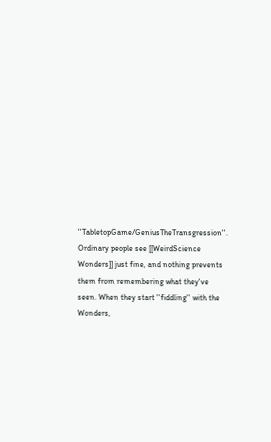''TabletopGame/GeniusTheTransgression''. Ordinary people see [[WeirdScience Wonders]] just fine, and nothing prevents them from remembering what they've seen. When they start ''fiddling'' with the Wonders,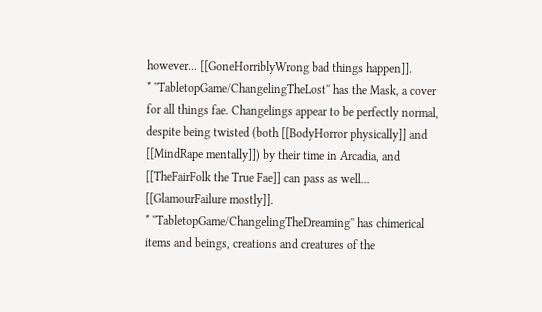however... [[GoneHorriblyWrong bad things happen]].
* ''TabletopGame/ChangelingTheLost'' has the Mask, a cover for all things fae. Changelings appear to be perfectly normal, despite being twisted (both [[BodyHorror physically]] and [[MindRape mentally]]) by their time in Arcadia, and [[TheFairFolk the True Fae]] can pass as well... [[GlamourFailure mostly]].
* ''TabletopGame/ChangelingTheDreaming'' has chimerical items and beings, creations and creatures of the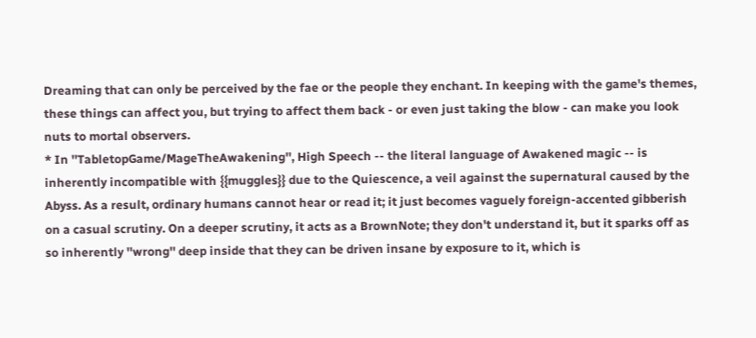Dreaming that can only be perceived by the fae or the people they enchant. In keeping with the game's themes, these things can affect you, but trying to affect them back - or even just taking the blow - can make you look nuts to mortal observers.
* In ''TabletopGame/MageTheAwakening'', High Speech -- the literal language of Awakened magic -- is inherently incompatible with {{muggles}} due to the Quiescence, a veil against the supernatural caused by the Abyss. As a result, ordinary humans cannot hear or read it; it just becomes vaguely foreign-accented gibberish on a casual scrutiny. On a deeper scrutiny, it acts as a BrownNote; they don't understand it, but it sparks off as so inherently ''wrong'' deep inside that they can be driven insane by exposure to it, which is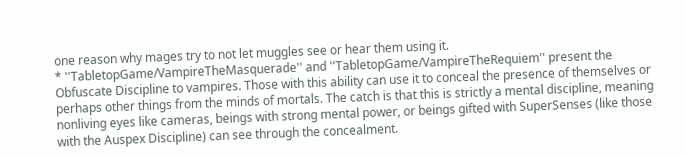one reason why mages try to not let muggles see or hear them using it.
* ''TabletopGame/VampireTheMasquerade'' and ''TabletopGame/VampireTheRequiem'' present the Obfuscate Discipline to vampires. Those with this ability can use it to conceal the presence of themselves or perhaps other things from the minds of mortals. The catch is that this is strictly a mental discipline, meaning nonliving eyes like cameras, beings with strong mental power, or beings gifted with SuperSenses (like those with the Auspex Discipline) can see through the concealment.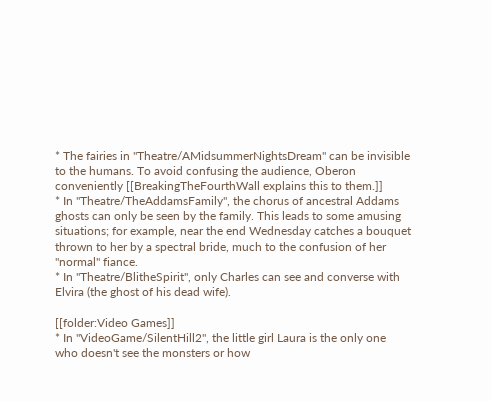* The fairies in ''Theatre/AMidsummerNightsDream'' can be invisible to the humans. To avoid confusing the audience, Oberon conveniently [[BreakingTheFourthWall explains this to them.]]
* In ''Theatre/TheAddamsFamily'', the chorus of ancestral Addams ghosts can only be seen by the family. This leads to some amusing situations; for example, near the end Wednesday catches a bouquet thrown to her by a spectral bride, much to the confusion of her "normal" fiance.
* In ''Theatre/BlitheSpirit'', only Charles can see and converse with Elvira (the ghost of his dead wife).

[[folder:Video Games]]
* In ''VideoGame/SilentHill2'', the little girl Laura is the only one who doesn't see the monsters or how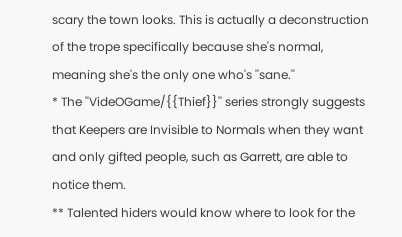scary the town looks. This is actually a deconstruction of the trope specifically because she's normal, meaning she's the only one who's ''sane.''
* The ''VideOGame/{{Thief}}'' series strongly suggests that Keepers are Invisible to Normals when they want and only gifted people, such as Garrett, are able to notice them.
** Talented hiders would know where to look for the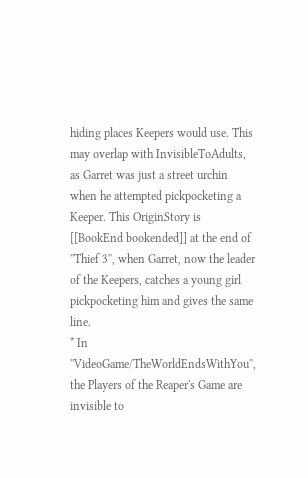hiding places Keepers would use. This may overlap with InvisibleToAdults, as Garret was just a street urchin when he attempted pickpocketing a Keeper. This OriginStory is [[BookEnd bookended]] at the end of ''Thief 3'', when Garret, now the leader of the Keepers, catches a young girl pickpocketing him and gives the same line.
* In ''VideoGame/TheWorldEndsWithYou'', the Players of the Reaper's Game are invisible to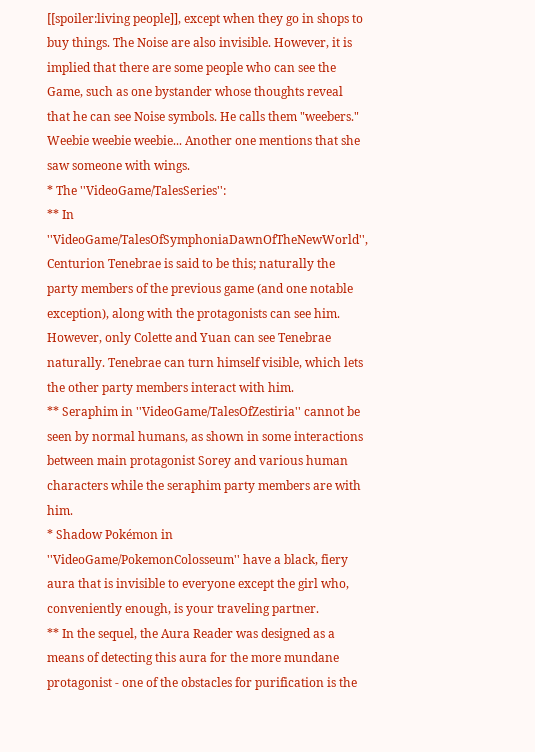[[spoiler:living people]], except when they go in shops to buy things. The Noise are also invisible. However, it is implied that there are some people who can see the Game, such as one bystander whose thoughts reveal that he can see Noise symbols. He calls them "weebers." Weebie weebie weebie... Another one mentions that she saw someone with wings.
* The ''VideoGame/TalesSeries'':
** In ''VideoGame/TalesOfSymphoniaDawnOfTheNewWorld'', Centurion Tenebrae is said to be this; naturally the party members of the previous game (and one notable exception), along with the protagonists can see him. However, only Colette and Yuan can see Tenebrae naturally. Tenebrae can turn himself visible, which lets the other party members interact with him.
** Seraphim in ''VideoGame/TalesOfZestiria'' cannot be seen by normal humans, as shown in some interactions between main protagonist Sorey and various human characters while the seraphim party members are with him.
* Shadow Pokémon in ''VideoGame/PokemonColosseum'' have a black, fiery aura that is invisible to everyone except the girl who, conveniently enough, is your traveling partner.
** In the sequel, the Aura Reader was designed as a means of detecting this aura for the more mundane protagonist - one of the obstacles for purification is the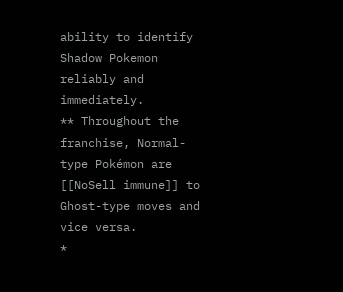ability to identify Shadow Pokemon reliably and immediately.
** Throughout the franchise, Normal-type Pokémon are [[NoSell immune]] to Ghost-type moves and vice versa.
*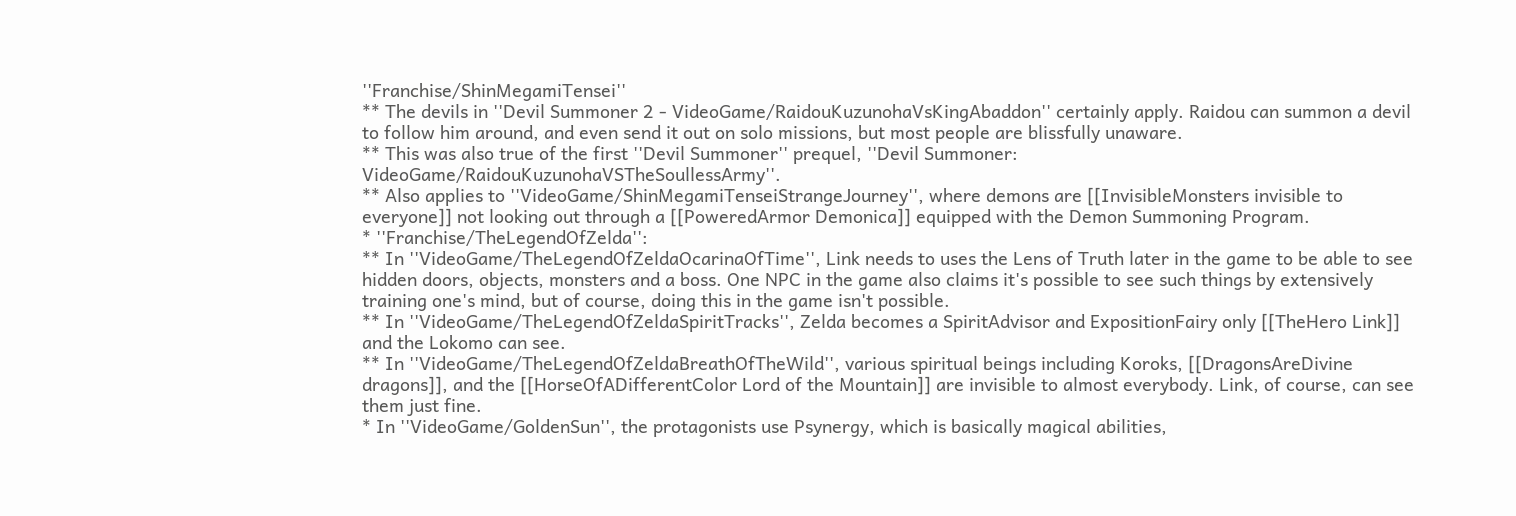''Franchise/ShinMegamiTensei''
** The devils in ''Devil Summoner 2 - VideoGame/RaidouKuzunohaVsKingAbaddon'' certainly apply. Raidou can summon a devil to follow him around, and even send it out on solo missions, but most people are blissfully unaware.
** This was also true of the first ''Devil Summoner'' prequel, ''Devil Summoner: VideoGame/RaidouKuzunohaVSTheSoullessArmy''.
** Also applies to ''VideoGame/ShinMegamiTenseiStrangeJourney'', where demons are [[InvisibleMonsters invisible to everyone]] not looking out through a [[PoweredArmor Demonica]] equipped with the Demon Summoning Program.
* ''Franchise/TheLegendOfZelda'':
** In ''VideoGame/TheLegendOfZeldaOcarinaOfTime'', Link needs to uses the Lens of Truth later in the game to be able to see hidden doors, objects, monsters and a boss. One NPC in the game also claims it's possible to see such things by extensively training one's mind, but of course, doing this in the game isn't possible.
** In ''VideoGame/TheLegendOfZeldaSpiritTracks'', Zelda becomes a SpiritAdvisor and ExpositionFairy only [[TheHero Link]] and the Lokomo can see.
** In ''VideoGame/TheLegendOfZeldaBreathOfTheWild'', various spiritual beings including Koroks, [[DragonsAreDivine dragons]], and the [[HorseOfADifferentColor Lord of the Mountain]] are invisible to almost everybody. Link, of course, can see them just fine.
* In ''VideoGame/GoldenSun'', the protagonists use Psynergy, which is basically magical abilities,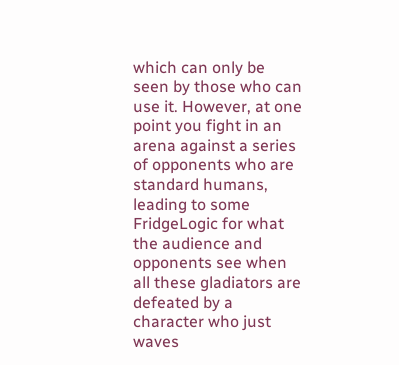which can only be seen by those who can use it. However, at one point you fight in an arena against a series of opponents who are standard humans, leading to some FridgeLogic for what the audience and opponents see when all these gladiators are defeated by a character who just waves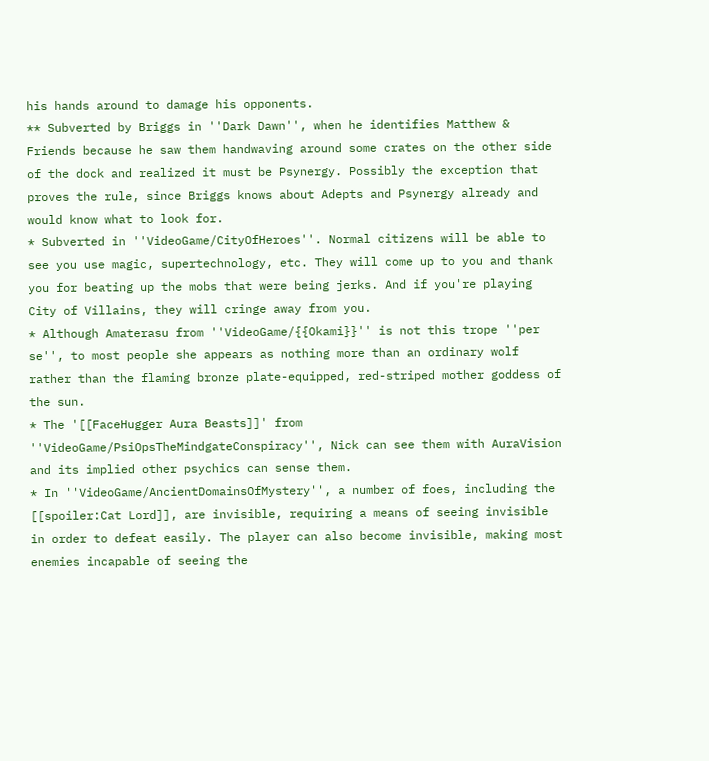his hands around to damage his opponents.
** Subverted by Briggs in ''Dark Dawn'', when he identifies Matthew & Friends because he saw them handwaving around some crates on the other side of the dock and realized it must be Psynergy. Possibly the exception that proves the rule, since Briggs knows about Adepts and Psynergy already and would know what to look for.
* Subverted in ''VideoGame/CityOfHeroes''. Normal citizens will be able to see you use magic, supertechnology, etc. They will come up to you and thank you for beating up the mobs that were being jerks. And if you're playing City of Villains, they will cringe away from you.
* Although Amaterasu from ''VideoGame/{{Okami}}'' is not this trope ''per se'', to most people she appears as nothing more than an ordinary wolf rather than the flaming bronze plate-equipped, red-striped mother goddess of the sun.
* The '[[FaceHugger Aura Beasts]]' from ''VideoGame/PsiOpsTheMindgateConspiracy'', Nick can see them with AuraVision and its implied other psychics can sense them.
* In ''VideoGame/AncientDomainsOfMystery'', a number of foes, including the [[spoiler:Cat Lord]], are invisible, requiring a means of seeing invisible in order to defeat easily. The player can also become invisible, making most enemies incapable of seeing the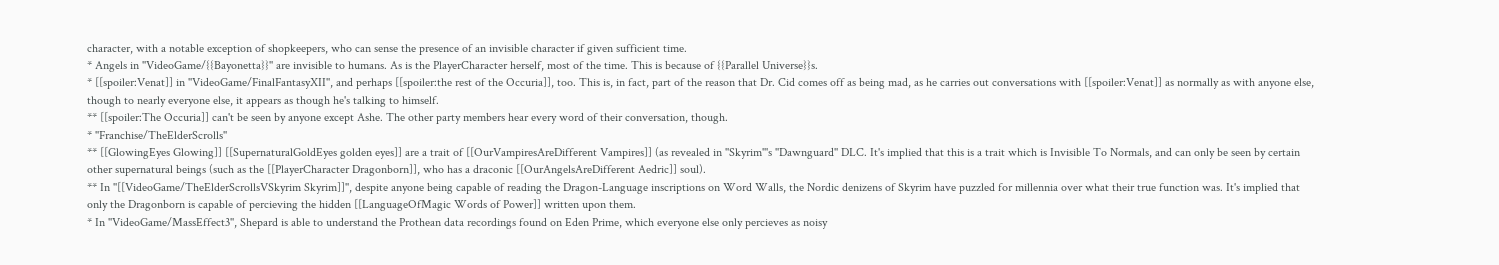character, with a notable exception of shopkeepers, who can sense the presence of an invisible character if given sufficient time.
* Angels in ''VideoGame/{{Bayonetta}}'' are invisible to humans. As is the PlayerCharacter herself, most of the time. This is because of {{Parallel Universe}}s.
* [[spoiler:Venat]] in ''VideoGame/FinalFantasyXII'', and perhaps [[spoiler:the rest of the Occuria]], too. This is, in fact, part of the reason that Dr. Cid comes off as being mad, as he carries out conversations with [[spoiler:Venat]] as normally as with anyone else, though to nearly everyone else, it appears as though he's talking to himself.
** [[spoiler:The Occuria]] can't be seen by anyone except Ashe. The other party members hear every word of their conversation, though.
* ''Franchise/TheElderScrolls''
** [[GlowingEyes Glowing]] [[SupernaturalGoldEyes golden eyes]] are a trait of [[OurVampiresAreDifferent Vampires]] (as revealed in ''Skyrim'''s ''Dawnguard'' DLC. It's implied that this is a trait which is Invisible To Normals, and can only be seen by certain other supernatural beings (such as the [[PlayerCharacter Dragonborn]], who has a draconic [[OurAngelsAreDifferent Aedric]] soul).
** In ''[[VideoGame/TheElderScrollsVSkyrim Skyrim]]'', despite anyone being capable of reading the Dragon-Language inscriptions on Word Walls, the Nordic denizens of Skyrim have puzzled for millennia over what their true function was. It's implied that only the Dragonborn is capable of percieving the hidden [[LanguageOfMagic Words of Power]] written upon them.
* In ''VideoGame/MassEffect3'', Shepard is able to understand the Prothean data recordings found on Eden Prime, which everyone else only percieves as noisy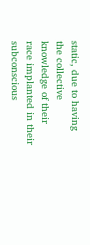static, due to having the collective knowledge of their race implanted in their subconscious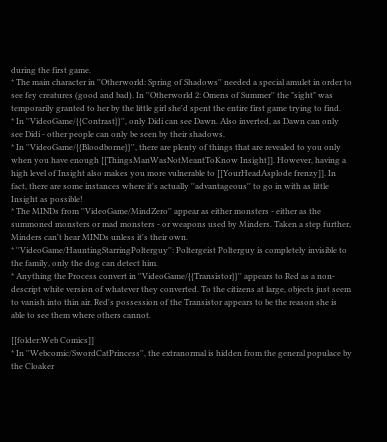during the first game.
* The main character in ''Otherworld: Spring of Shadows'' needed a special amulet in order to see fey creatures (good and bad). In ''Otherworld 2: Omens of Summer'' the "sight" was temporarily granted to her by the little girl she'd spent the entire first game trying to find.
* In ''VideoGame/{{Contrast}}'', only Didi can see Dawn. Also inverted, as Dawn can only see Didi - other people can only be seen by their shadows.
* In ''VideoGame/{{Bloodborne}}'', there are plenty of things that are revealed to you only when you have enough [[ThingsManWasNotMeantToKnow Insight]]. However, having a high level of Insight also makes you more vulnerable to [[YourHeadAsplode frenzy]]. In fact, there are some instances where it's actually ''advantageous'' to go in with as little Insight as possible!
* The MINDs from ''VideoGame/MindZero'' appear as either monsters - either as the summoned monsters or mad monsters - or weapons used by Minders. Taken a step further, Minders can't hear MINDs unless it's their own.
* ''VideoGame/HauntingStarringPolterguy'': Poltergeist Polterguy is completely invisible to the family, only the dog can detect him.
* Anything the Process convert in ''VideoGame/{{Transistor}}'' appears to Red as a non-descript white version of whatever they converted. To the citizens at large, objects just seem to vanish into thin air. Red's possession of the Transistor appears to be the reason she is able to see them where others cannot.

[[folder:Web Comics]]
* In ''Webcomic/SwordCatPrincess'', the extranormal is hidden from the general populace by the Cloaker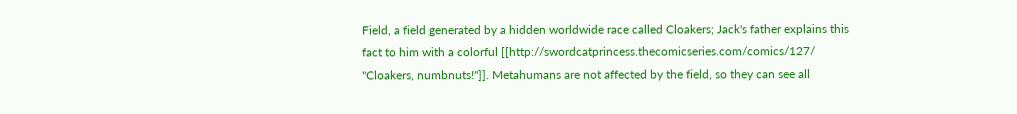Field, a field generated by a hidden worldwide race called Cloakers; Jack's father explains this fact to him with a colorful [[http://swordcatprincess.thecomicseries.com/comics/127/ "Cloakers, numbnuts!"]]. Metahumans are not affected by the field, so they can see all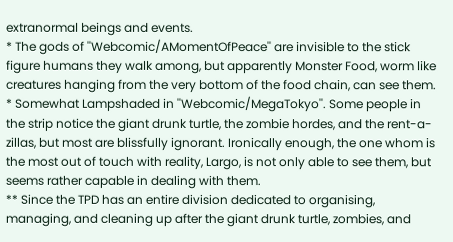extranormal beings and events.
* The gods of ''Webcomic/AMomentOfPeace'' are invisible to the stick figure humans they walk among, but apparently Monster Food, worm like creatures hanging from the very bottom of the food chain, can see them.
* Somewhat Lampshaded in ''Webcomic/MegaTokyo''. Some people in the strip notice the giant drunk turtle, the zombie hordes, and the rent-a-zillas, but most are blissfully ignorant. Ironically enough, the one whom is the most out of touch with reality, Largo, is not only able to see them, but seems rather capable in dealing with them.
** Since the TPD has an entire division dedicated to organising, managing, and cleaning up after the giant drunk turtle, zombies, and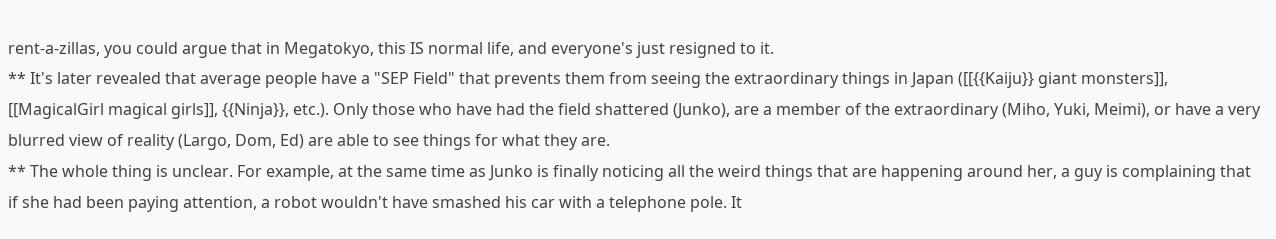rent-a-zillas, you could argue that in Megatokyo, this IS normal life, and everyone's just resigned to it.
** It's later revealed that average people have a "SEP Field" that prevents them from seeing the extraordinary things in Japan ([[{{Kaiju}} giant monsters]], [[MagicalGirl magical girls]], {{Ninja}}, etc.). Only those who have had the field shattered (Junko), are a member of the extraordinary (Miho, Yuki, Meimi), or have a very blurred view of reality (Largo, Dom, Ed) are able to see things for what they are.
** The whole thing is unclear. For example, at the same time as Junko is finally noticing all the weird things that are happening around her, a guy is complaining that if she had been paying attention, a robot wouldn't have smashed his car with a telephone pole. It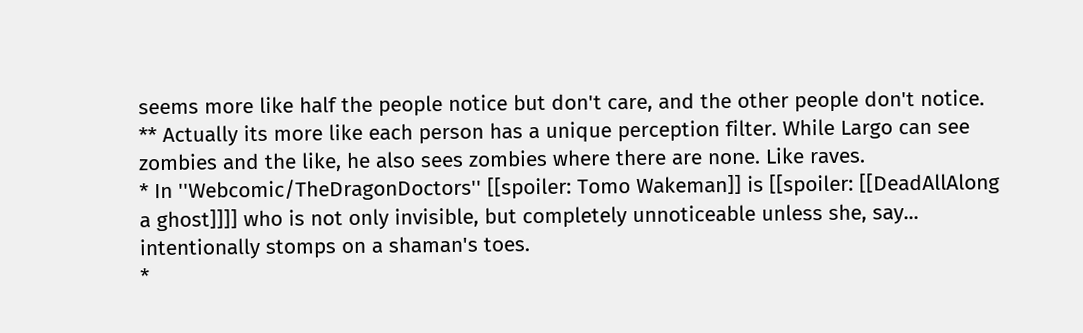seems more like half the people notice but don't care, and the other people don't notice.
** Actually its more like each person has a unique perception filter. While Largo can see zombies and the like, he also sees zombies where there are none. Like raves.
* In ''Webcomic/TheDragonDoctors'' [[spoiler: Tomo Wakeman]] is [[spoiler: [[DeadAllAlong a ghost]]]] who is not only invisible, but completely unnoticeable unless she, say... intentionally stomps on a shaman's toes.
*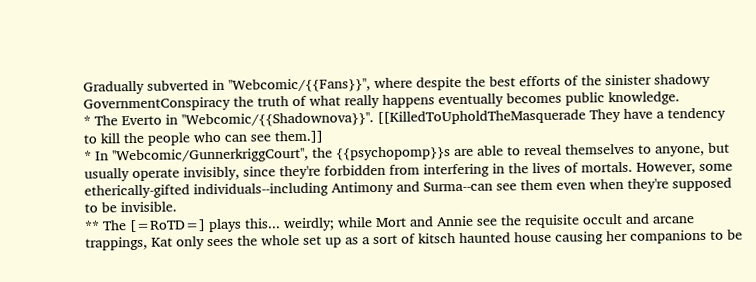Gradually subverted in ''Webcomic/{{Fans}}'', where despite the best efforts of the sinister shadowy GovernmentConspiracy the truth of what really happens eventually becomes public knowledge.
* The Everto in ''Webcomic/{{Shadownova}}''. [[KilledToUpholdTheMasquerade They have a tendency to kill the people who can see them.]]
* In ''Webcomic/GunnerkriggCourt'', the {{psychopomp}}s are able to reveal themselves to anyone, but usually operate invisibly, since they're forbidden from interfering in the lives of mortals. However, some etherically-gifted individuals--including Antimony and Surma--can see them even when they're supposed to be invisible.
** The [=RoTD=] plays this... weirdly; while Mort and Annie see the requisite occult and arcane trappings, Kat only sees the whole set up as a sort of kitsch haunted house causing her companions to be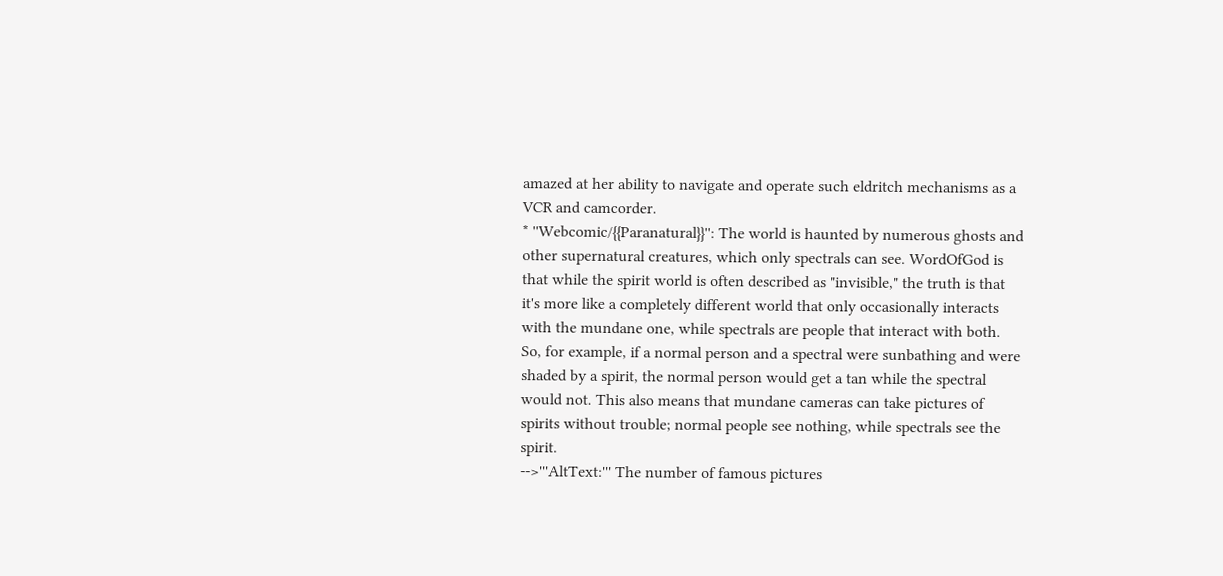amazed at her ability to navigate and operate such eldritch mechanisms as a VCR and camcorder.
* ''Webcomic/{{Paranatural}}'': The world is haunted by numerous ghosts and other supernatural creatures, which only spectrals can see. WordOfGod is that while the spirit world is often described as "invisible," the truth is that it's more like a completely different world that only occasionally interacts with the mundane one, while spectrals are people that interact with both. So, for example, if a normal person and a spectral were sunbathing and were shaded by a spirit, the normal person would get a tan while the spectral would not. This also means that mundane cameras can take pictures of spirits without trouble; normal people see nothing, while spectrals see the spirit.
-->'''AltText:''' The number of famous pictures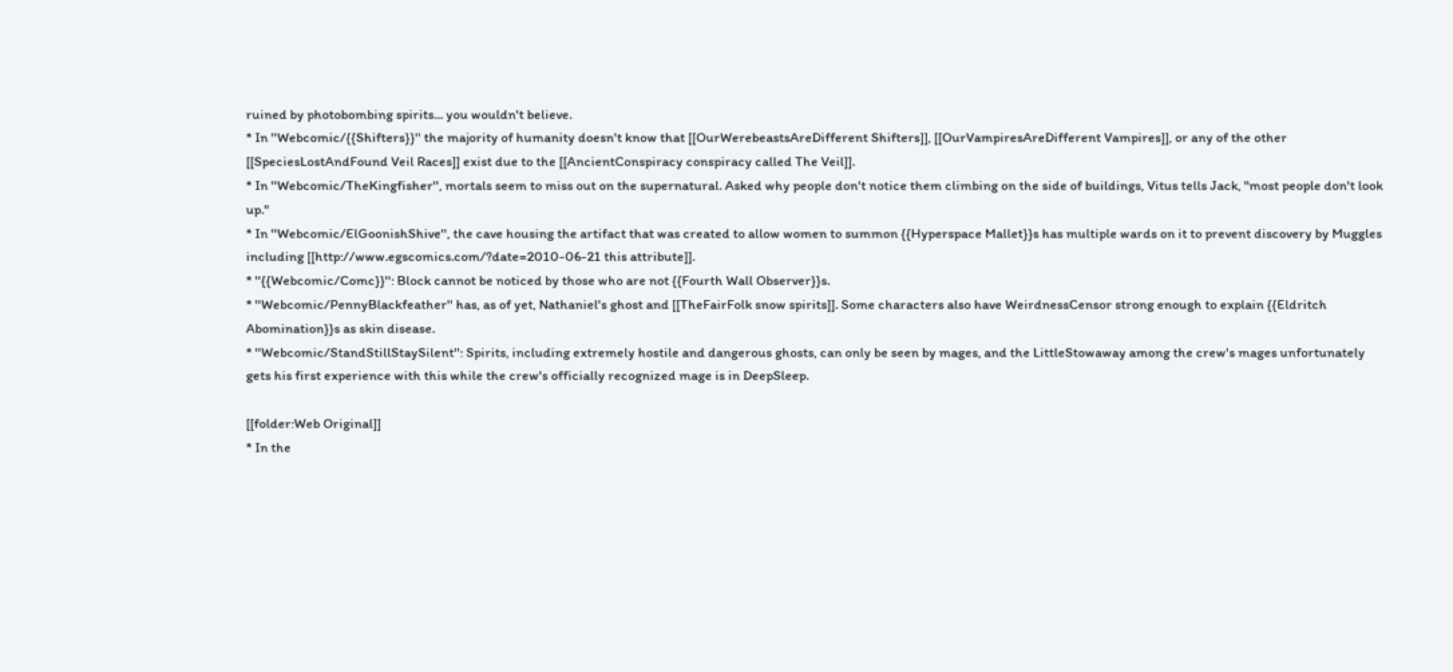ruined by photobombing spirits... you wouldn't believe.
* In ''Webcomic/{{Shifters}}'' the majority of humanity doesn't know that [[OurWerebeastsAreDifferent Shifters]], [[OurVampiresAreDifferent Vampires]], or any of the other [[SpeciesLostAndFound Veil Races]] exist due to the [[AncientConspiracy conspiracy called The Veil]].
* In ''Webcomic/TheKingfisher'', mortals seem to miss out on the supernatural. Asked why people don't notice them climbing on the side of buildings, Vitus tells Jack, "most people don't look up."
* In ''Webcomic/ElGoonishShive'', the cave housing the artifact that was created to allow women to summon {{Hyperspace Mallet}}s has multiple wards on it to prevent discovery by Muggles including [[http://www.egscomics.com/?date=2010-06-21 this attribute]].
* ''{{Webcomic/Comc}}'': Block cannot be noticed by those who are not {{Fourth Wall Observer}}s.
* ''Webcomic/PennyBlackfeather'' has, as of yet, Nathaniel's ghost and [[TheFairFolk snow spirits]]. Some characters also have WeirdnessCensor strong enough to explain {{Eldritch Abomination}}s as skin disease.
* ''Webcomic/StandStillStaySilent'': Spirits, including extremely hostile and dangerous ghosts, can only be seen by mages, and the LittleStowaway among the crew's mages unfortunately gets his first experience with this while the crew's officially recognized mage is in DeepSleep.

[[folder:Web Original]]
* In the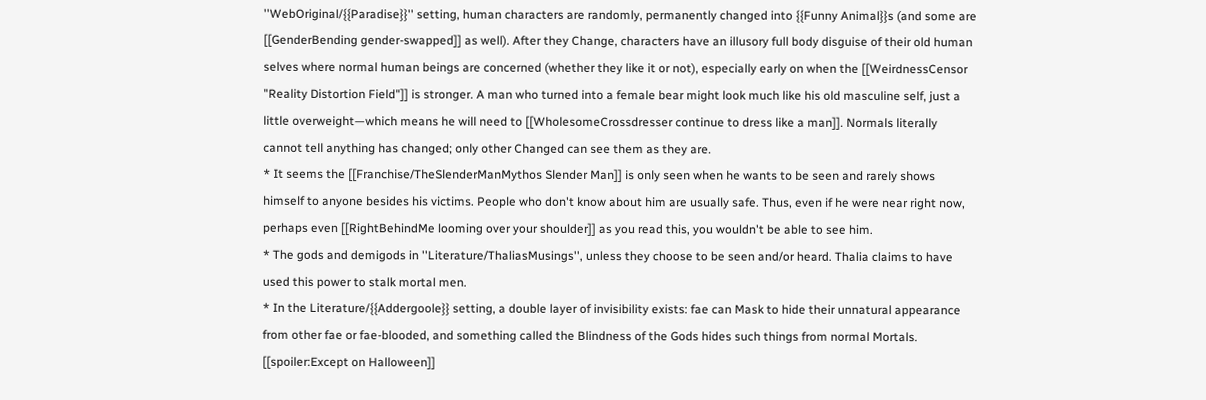''WebOriginal/{{Paradise}}'' setting, human characters are randomly, permanently changed into {{Funny Animal}}s (and some are [[GenderBending gender-swapped]] as well). After they Change, characters have an illusory full body disguise of their old human selves where normal human beings are concerned (whether they like it or not), especially early on when the [[WeirdnessCensor "Reality Distortion Field"]] is stronger. A man who turned into a female bear might look much like his old masculine self, just a little overweight—which means he will need to [[WholesomeCrossdresser continue to dress like a man]]. Normals literally cannot tell anything has changed; only other Changed can see them as they are.
* It seems the [[Franchise/TheSlenderManMythos Slender Man]] is only seen when he wants to be seen and rarely shows himself to anyone besides his victims. People who don't know about him are usually safe. Thus, even if he were near right now, perhaps even [[RightBehindMe looming over your shoulder]] as you read this, you wouldn't be able to see him.
* The gods and demigods in ''Literature/ThaliasMusings'', unless they choose to be seen and/or heard. Thalia claims to have used this power to stalk mortal men.
* In the Literature/{{Addergoole}} setting, a double layer of invisibility exists: fae can Mask to hide their unnatural appearance from other fae or fae-blooded, and something called the Blindness of the Gods hides such things from normal Mortals. [[spoiler:Except on Halloween]]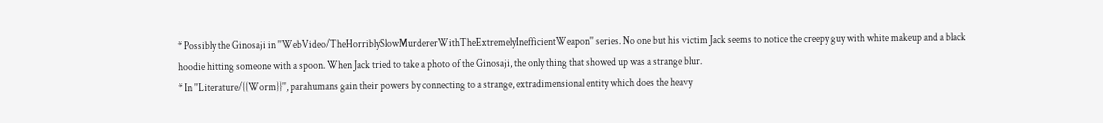* Possibly the Ginosaji in ''WebVideo/TheHorriblySlowMurdererWithTheExtremelyInefficientWeapon'' series. No one but his victim Jack seems to notice the creepy guy with white makeup and a black hoodie hitting someone with a spoon. When Jack tried to take a photo of the Ginosaji, the only thing that showed up was a strange blur.
* In ''Literature/{{Worm}}'', parahumans gain their powers by connecting to a strange, extradimensional entity which does the heavy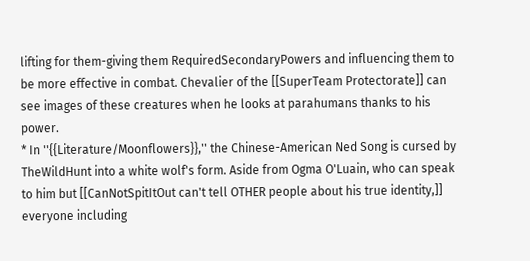lifting for them-giving them RequiredSecondaryPowers and influencing them to be more effective in combat. Chevalier of the [[SuperTeam Protectorate]] can see images of these creatures when he looks at parahumans thanks to his power.
* In ''{{Literature/Moonflowers}},'' the Chinese-American Ned Song is cursed by TheWildHunt into a white wolf's form. Aside from Ogma O'Luain, who can speak to him but [[CanNotSpitItOut can't tell OTHER people about his true identity,]] everyone including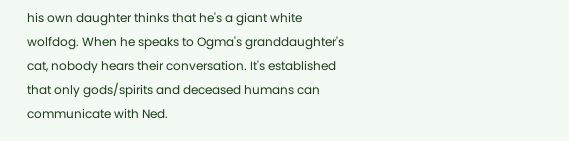his own daughter thinks that he's a giant white wolfdog. When he speaks to Ogma's granddaughter's cat, nobody hears their conversation. It's established that only gods/spirits and deceased humans can communicate with Ned.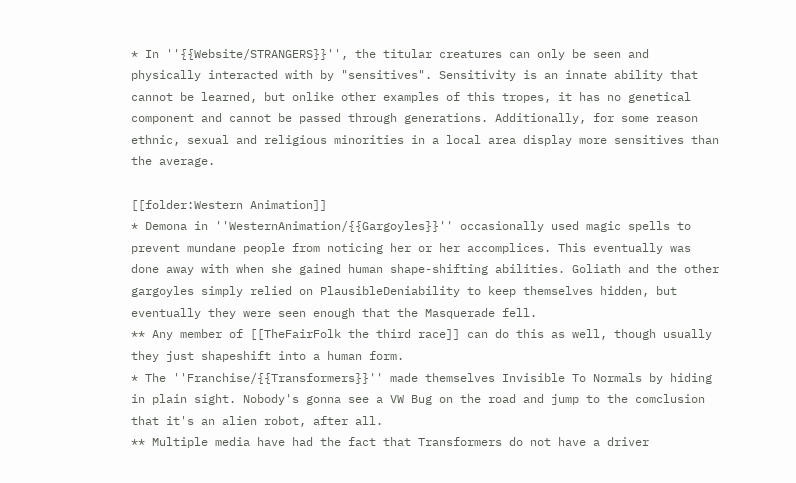* In ''{{Website/STRANGERS}}'', the titular creatures can only be seen and physically interacted with by "sensitives". Sensitivity is an innate ability that cannot be learned, but onlike other examples of this tropes, it has no genetical component and cannot be passed through generations. Additionally, for some reason ethnic, sexual and religious minorities in a local area display more sensitives than the average.

[[folder:Western Animation]]
* Demona in ''WesternAnimation/{{Gargoyles}}'' occasionally used magic spells to prevent mundane people from noticing her or her accomplices. This eventually was done away with when she gained human shape-shifting abilities. Goliath and the other gargoyles simply relied on PlausibleDeniability to keep themselves hidden, but eventually they were seen enough that the Masquerade fell.
** Any member of [[TheFairFolk the third race]] can do this as well, though usually they just shapeshift into a human form.
* The ''Franchise/{{Transformers}}'' made themselves Invisible To Normals by hiding in plain sight. Nobody's gonna see a VW Bug on the road and jump to the comclusion that it's an alien robot, after all.
** Multiple media have had the fact that Transformers do not have a driver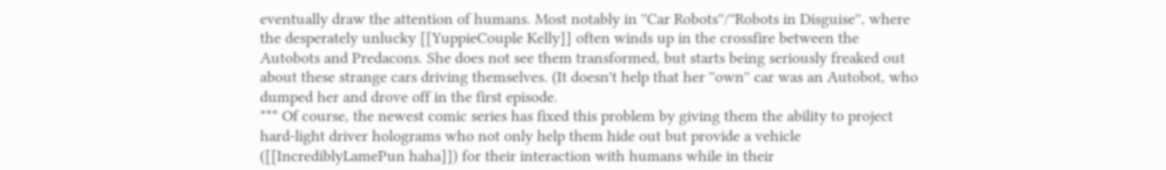eventually draw the attention of humans. Most notably in ''Car Robots''/''Robots in Disguise'', where the desperately unlucky [[YuppieCouple Kelly]] often winds up in the crossfire between the Autobots and Predacons. She does not see them transformed, but starts being seriously freaked out about these strange cars driving themselves. (It doesn't help that her ''own'' car was an Autobot, who dumped her and drove off in the first episode.
*** Of course, the newest comic series has fixed this problem by giving them the ability to project hard-light driver holograms who not only help them hide out but provide a vehicle ([[IncrediblyLamePun haha]]) for their interaction with humans while in their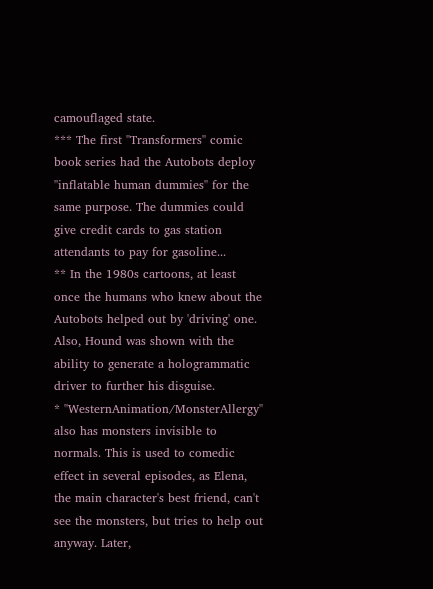camouflaged state.
*** The first ''Transformers'' comic book series had the Autobots deploy ''inflatable human dummies'' for the same purpose. The dummies could give credit cards to gas station attendants to pay for gasoline...
** In the 1980s cartoons, at least once the humans who knew about the Autobots helped out by 'driving' one. Also, Hound was shown with the ability to generate a hologrammatic driver to further his disguise.
* ''WesternAnimation/MonsterAllergy'' also has monsters invisible to normals. This is used to comedic effect in several episodes, as Elena, the main character's best friend, can't see the monsters, but tries to help out anyway. Later,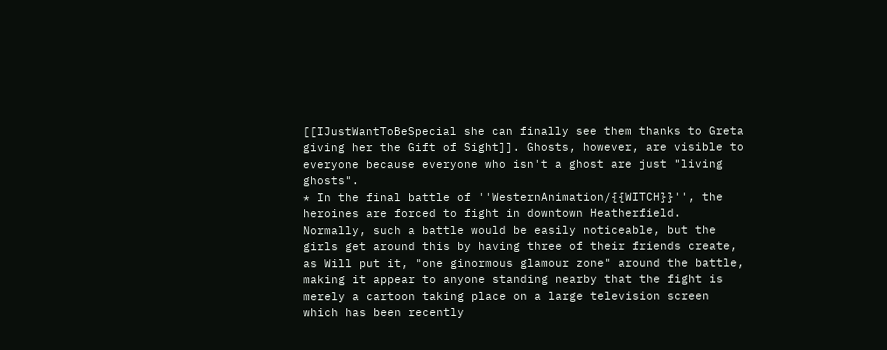[[IJustWantToBeSpecial she can finally see them thanks to Greta giving her the Gift of Sight]]. Ghosts, however, are visible to everyone because everyone who isn't a ghost are just "living ghosts".
* In the final battle of ''WesternAnimation/{{WITCH}}'', the heroines are forced to fight in downtown Heatherfield. Normally, such a battle would be easily noticeable, but the girls get around this by having three of their friends create, as Will put it, "one ginormous glamour zone" around the battle, making it appear to anyone standing nearby that the fight is merely a cartoon taking place on a large television screen which has been recently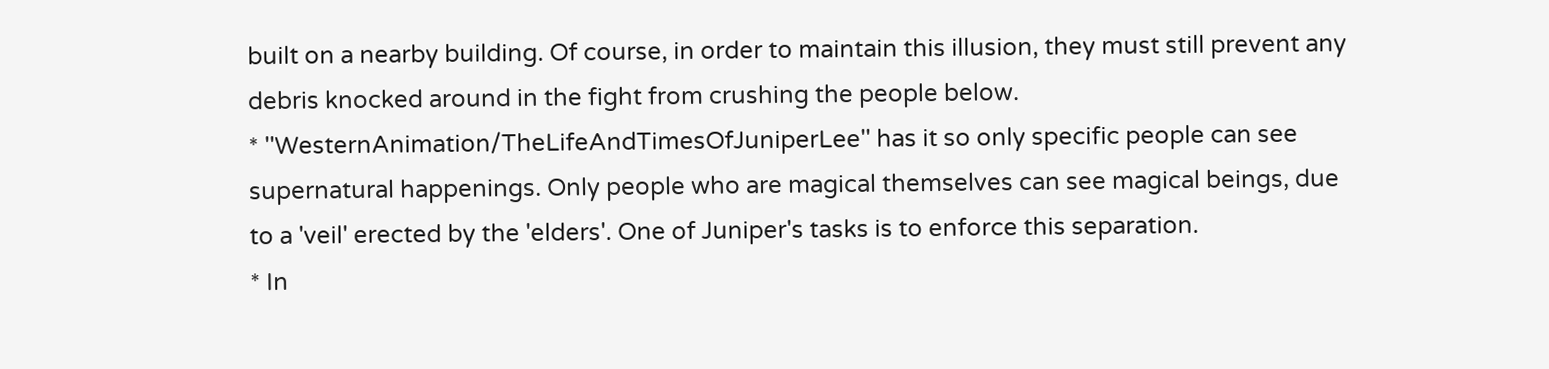built on a nearby building. Of course, in order to maintain this illusion, they must still prevent any debris knocked around in the fight from crushing the people below.
* ''WesternAnimation/TheLifeAndTimesOfJuniperLee'' has it so only specific people can see supernatural happenings. Only people who are magical themselves can see magical beings, due to a 'veil' erected by the 'elders'. One of Juniper's tasks is to enforce this separation.
* In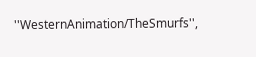''WesternAnimation/TheSmurfs'',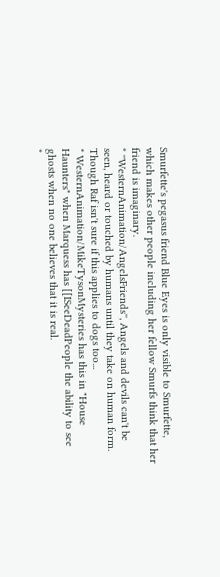Smurfette's pegasus friend Blue Eyes is only visible to Smurfette, which makes other people including her fellow Smurfs think that her friend is imaginary.
* ''WesternAnimation/AngelsFriends'', Angels and devils can't be seen, heard or touched by humans until they take on human form. Though Raf isn't sure if this applies to dogs too...
* WesternAnimation/MikeTysonMysteries has this in "House Haunters" when Marquess has [[ISeeDeadPeople the ability to see ghosts when no one believes that it is real.
*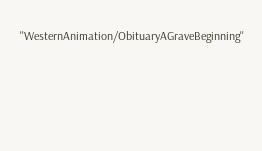''WesternAnimation/ObituaryAGraveBeginning''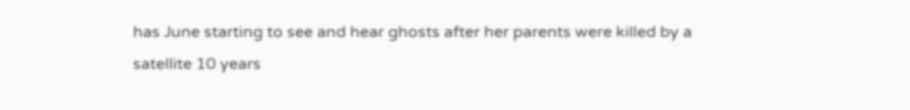has June starting to see and hear ghosts after her parents were killed by a satellite 10 years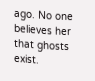ago. No one believes her that ghosts exist.